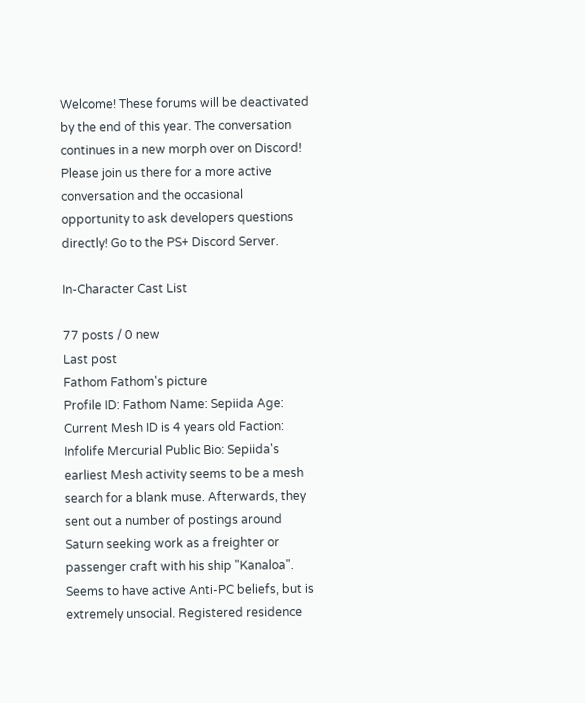Welcome! These forums will be deactivated by the end of this year. The conversation continues in a new morph over on Discord! Please join us there for a more active conversation and the occasional opportunity to ask developers questions directly! Go to the PS+ Discord Server.

In-Character Cast List

77 posts / 0 new
Last post
Fathom Fathom's picture
Profile ID: Fathom Name: Sepiida Age: Current Mesh ID is 4 years old Faction: Infolife Mercurial Public Bio: Sepiida's earliest Mesh activity seems to be a mesh search for a blank muse. Afterwards, they sent out a number of postings around Saturn seeking work as a freighter or passenger craft with his ship "Kanaloa". Seems to have active Anti-PC beliefs, but is extremely unsocial. Registered residence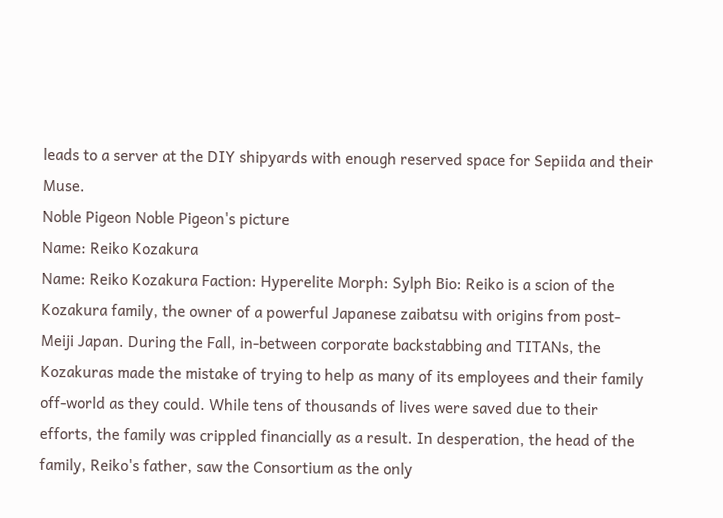leads to a server at the DIY shipyards with enough reserved space for Sepiida and their Muse.
Noble Pigeon Noble Pigeon's picture
Name: Reiko Kozakura
Name: Reiko Kozakura Faction: Hyperelite Morph: Sylph Bio: Reiko is a scion of the Kozakura family, the owner of a powerful Japanese zaibatsu with origins from post-Meiji Japan. During the Fall, in-between corporate backstabbing and TITANs, the Kozakuras made the mistake of trying to help as many of its employees and their family off-world as they could. While tens of thousands of lives were saved due to their efforts, the family was crippled financially as a result. In desperation, the head of the family, Reiko's father, saw the Consortium as the only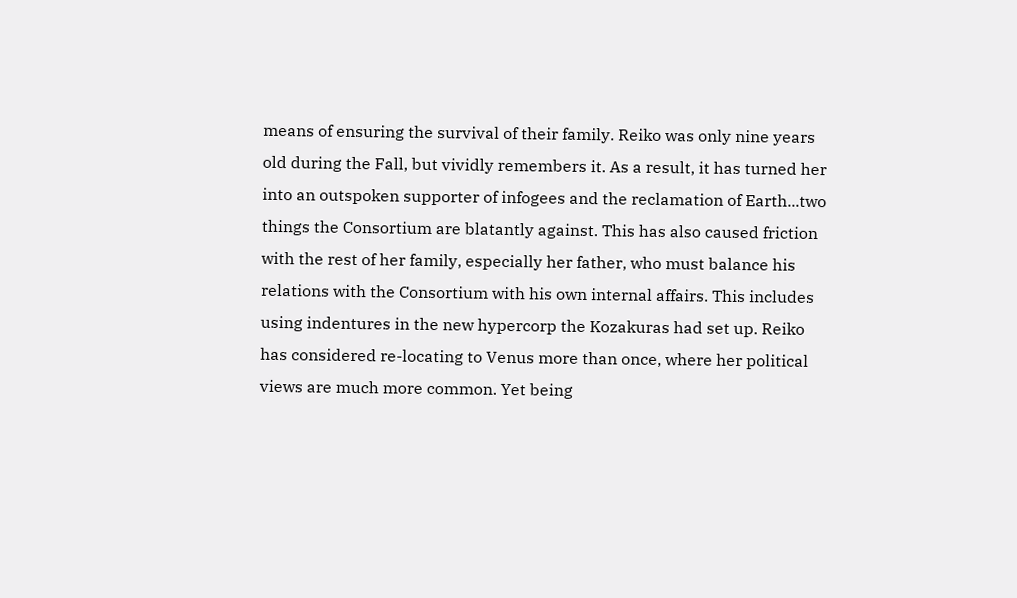means of ensuring the survival of their family. Reiko was only nine years old during the Fall, but vividly remembers it. As a result, it has turned her into an outspoken supporter of infogees and the reclamation of Earth...two things the Consortium are blatantly against. This has also caused friction with the rest of her family, especially her father, who must balance his relations with the Consortium with his own internal affairs. This includes using indentures in the new hypercorp the Kozakuras had set up. Reiko has considered re-locating to Venus more than once, where her political views are much more common. Yet being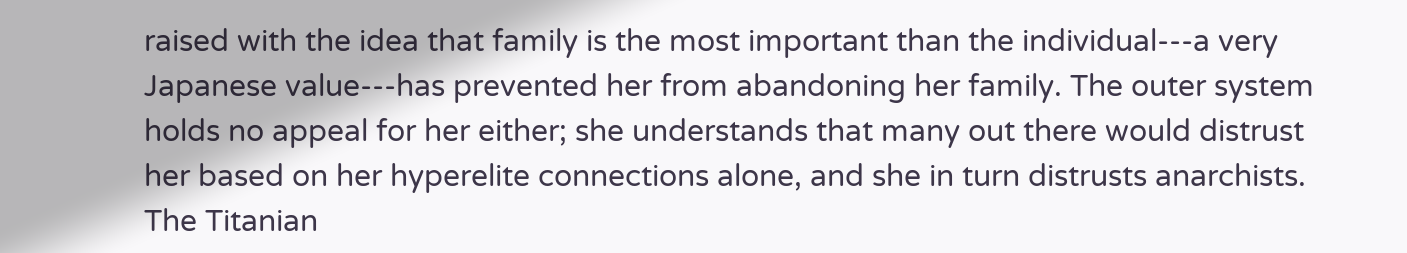raised with the idea that family is the most important than the individual---a very Japanese value---has prevented her from abandoning her family. The outer system holds no appeal for her either; she understands that many out there would distrust her based on her hyperelite connections alone, and she in turn distrusts anarchists. The Titanian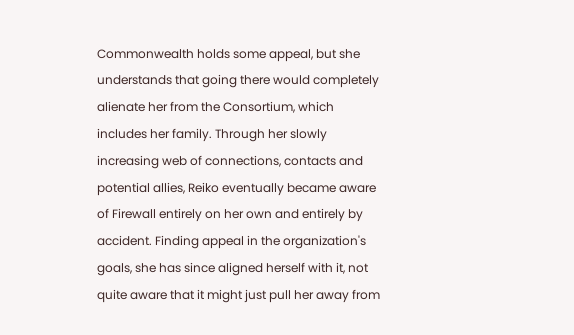Commonwealth holds some appeal, but she understands that going there would completely alienate her from the Consortium, which includes her family. Through her slowly increasing web of connections, contacts and potential allies, Reiko eventually became aware of Firewall entirely on her own and entirely by accident. Finding appeal in the organization's goals, she has since aligned herself with it, not quite aware that it might just pull her away from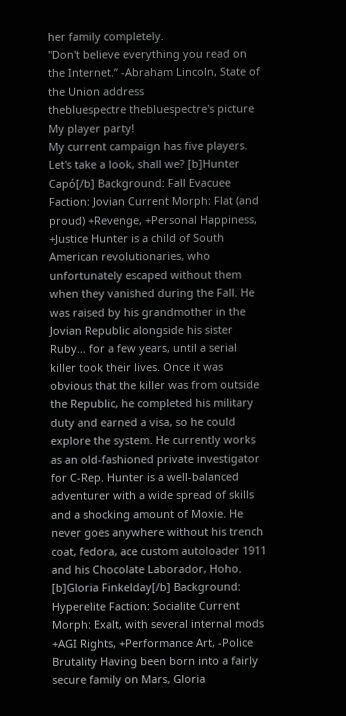her family completely.
"Don't believe everything you read on the Internet.” -Abraham Lincoln, State of the Union address
thebluespectre thebluespectre's picture
My player party!
My current campaign has five players. Let's take a look, shall we? [b]Hunter Capó[/b] Background: Fall Evacuee Faction: Jovian Current Morph: Flat (and proud) +Revenge, +Personal Happiness, +Justice Hunter is a child of South American revolutionaries, who unfortunately escaped without them when they vanished during the Fall. He was raised by his grandmother in the Jovian Republic alongside his sister Ruby… for a few years, until a serial killer took their lives. Once it was obvious that the killer was from outside the Republic, he completed his military duty and earned a visa, so he could explore the system. He currently works as an old-fashioned private investigator for C-Rep. Hunter is a well-balanced adventurer with a wide spread of skills and a shocking amount of Moxie. He never goes anywhere without his trench coat, fedora, ace custom autoloader 1911 and his Chocolate Laborador, Hoho. [b]Gloria Finkelday[/b] Background: Hyperelite Faction: Socialite Current Morph: Exalt, with several internal mods +AGI Rights, +Performance Art, -Police Brutality Having been born into a fairly secure family on Mars, Gloria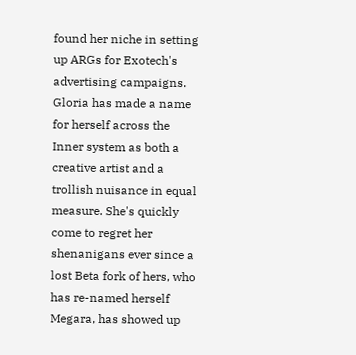found her niche in setting up ARGs for Exotech's advertising campaigns. Gloria has made a name for herself across the Inner system as both a creative artist and a trollish nuisance in equal measure. She's quickly come to regret her shenanigans ever since a lost Beta fork of hers, who has re-named herself Megara, has showed up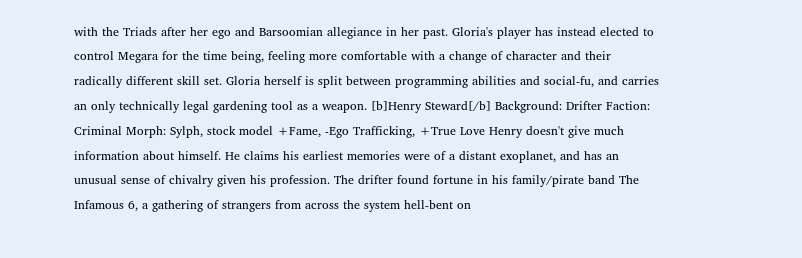with the Triads after her ego and Barsoomian allegiance in her past. Gloria's player has instead elected to control Megara for the time being, feeling more comfortable with a change of character and their radically different skill set. Gloria herself is split between programming abilities and social-fu, and carries an only technically legal gardening tool as a weapon. [b]Henry Steward[/b] Background: Drifter Faction: Criminal Morph: Sylph, stock model +Fame, -Ego Trafficking, +True Love Henry doesn't give much information about himself. He claims his earliest memories were of a distant exoplanet, and has an unusual sense of chivalry given his profession. The drifter found fortune in his family/pirate band The Infamous 6, a gathering of strangers from across the system hell-bent on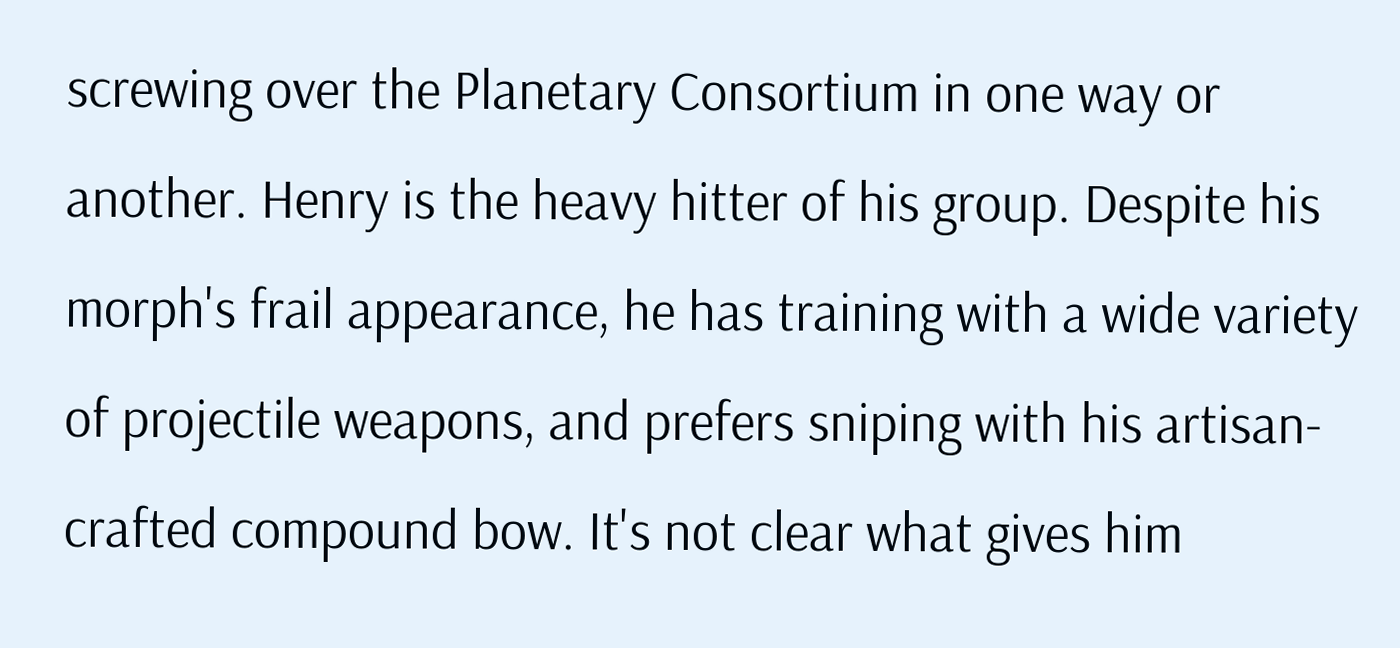screwing over the Planetary Consortium in one way or another. Henry is the heavy hitter of his group. Despite his morph's frail appearance, he has training with a wide variety of projectile weapons, and prefers sniping with his artisan-crafted compound bow. It's not clear what gives him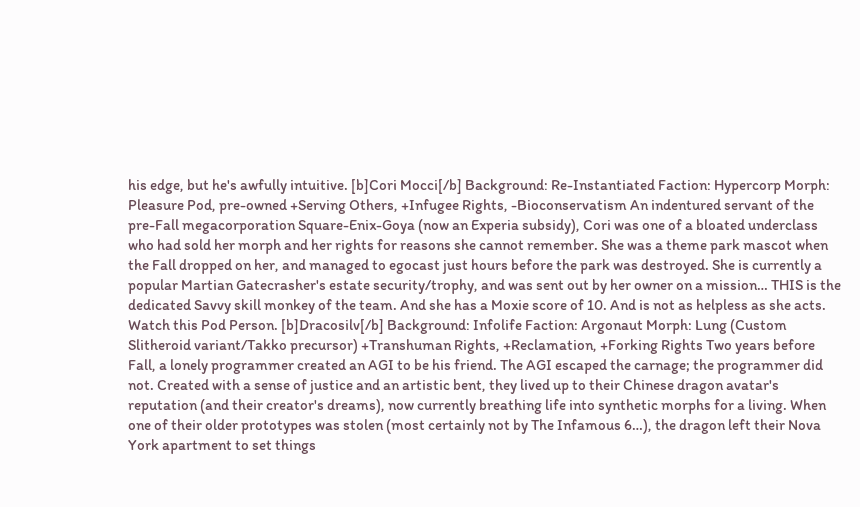his edge, but he's awfully intuitive. [b]Cori Mocci[/b] Background: Re-Instantiated Faction: Hypercorp Morph: Pleasure Pod, pre-owned +Serving Others, +Infugee Rights, -Bioconservatism An indentured servant of the pre-Fall megacorporation Square-Enix-Goya (now an Experia subsidy), Cori was one of a bloated underclass who had sold her morph and her rights for reasons she cannot remember. She was a theme park mascot when the Fall dropped on her, and managed to egocast just hours before the park was destroyed. She is currently a popular Martian Gatecrasher's estate security/trophy, and was sent out by her owner on a mission… THIS is the dedicated Savvy skill monkey of the team. And she has a Moxie score of 10. And is not as helpless as she acts. Watch this Pod Person. [b]Dracosilv[/b] Background: Infolife Faction: Argonaut Morph: Lung (Custom Slitheroid variant/Takko precursor) +Transhuman Rights, +Reclamation, +Forking Rights Two years before Fall, a lonely programmer created an AGI to be his friend. The AGI escaped the carnage; the programmer did not. Created with a sense of justice and an artistic bent, they lived up to their Chinese dragon avatar's reputation (and their creator's dreams), now currently breathing life into synthetic morphs for a living. When one of their older prototypes was stolen (most certainly not by The Infamous 6…), the dragon left their Nova York apartment to set things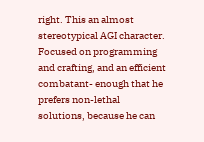right. This an almost stereotypical AGI character. Focused on programming and crafting, and an efficient combatant- enough that he prefers non-lethal solutions, because he can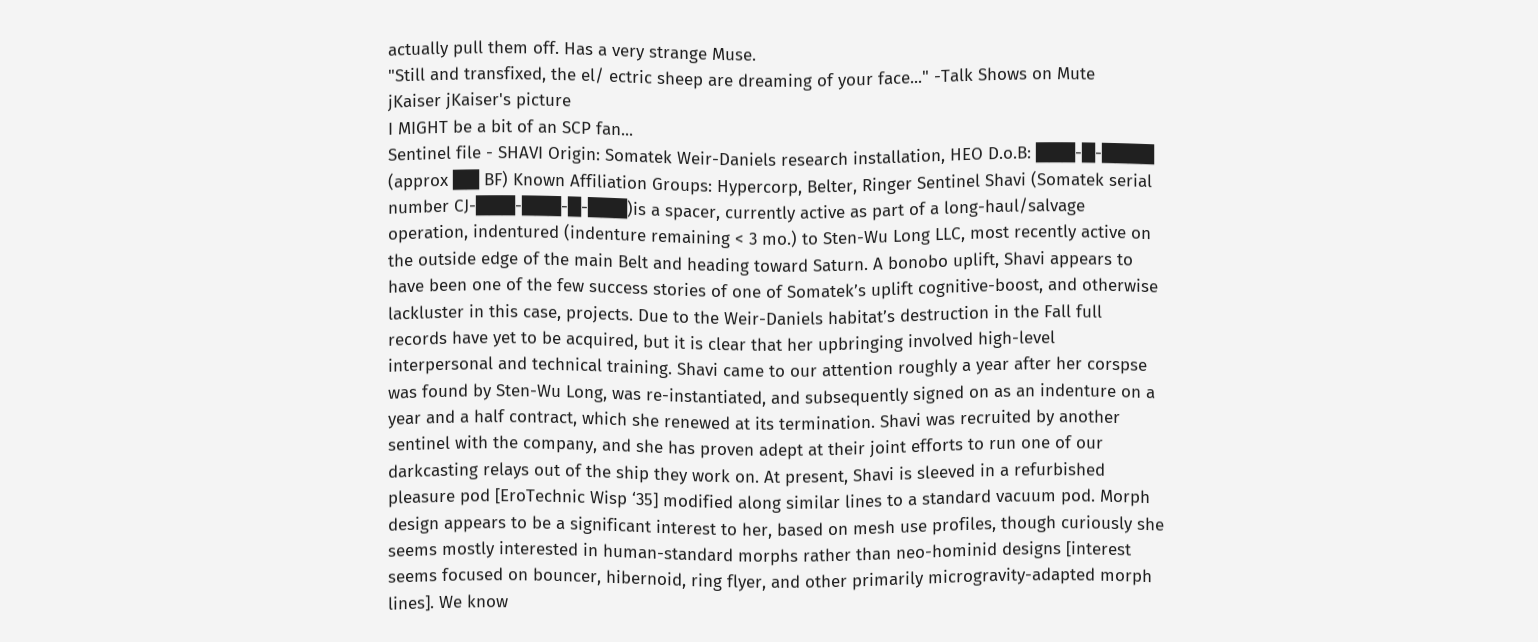actually pull them off. Has a very strange Muse.
"Still and transfixed, the el/ ectric sheep are dreaming of your face..." -Talk Shows on Mute
jKaiser jKaiser's picture
I MIGHT be a bit of an SCP fan...
Sentinel file - SHAVI Origin: Somatek Weir-Daniels research installation, HEO D.o.B: ███-█-████ (approx ██ BF) Known Affiliation Groups: Hypercorp, Belter, Ringer Sentinel Shavi (Somatek serial number CJ-███-███-█-███)is a spacer, currently active as part of a long-haul/salvage operation, indentured (indenture remaining < 3 mo.) to Sten-Wu Long LLC, most recently active on the outside edge of the main Belt and heading toward Saturn. A bonobo uplift, Shavi appears to have been one of the few success stories of one of Somatek’s uplift cognitive-boost, and otherwise lackluster in this case, projects. Due to the Weir-Daniels habitat’s destruction in the Fall full records have yet to be acquired, but it is clear that her upbringing involved high-level interpersonal and technical training. Shavi came to our attention roughly a year after her corspse was found by Sten-Wu Long, was re-instantiated, and subsequently signed on as an indenture on a year and a half contract, which she renewed at its termination. Shavi was recruited by another sentinel with the company, and she has proven adept at their joint efforts to run one of our darkcasting relays out of the ship they work on. At present, Shavi is sleeved in a refurbished pleasure pod [EroTechnic Wisp ‘35] modified along similar lines to a standard vacuum pod. Morph design appears to be a significant interest to her, based on mesh use profiles, though curiously she seems mostly interested in human-standard morphs rather than neo-hominid designs [interest seems focused on bouncer, hibernoid, ring flyer, and other primarily microgravity-adapted morph lines]. We know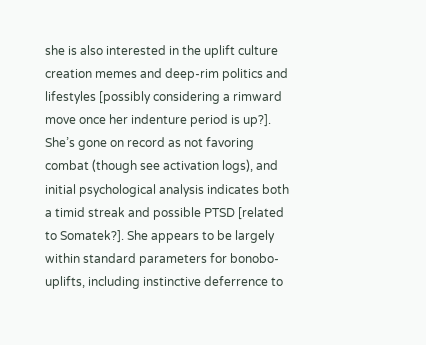she is also interested in the uplift culture creation memes and deep-rim politics and lifestyles [possibly considering a rimward move once her indenture period is up?]. She’s gone on record as not favoring combat (though see activation logs), and initial psychological analysis indicates both a timid streak and possible PTSD [related to Somatek?]. She appears to be largely within standard parameters for bonobo-uplifts, including instinctive deferrence to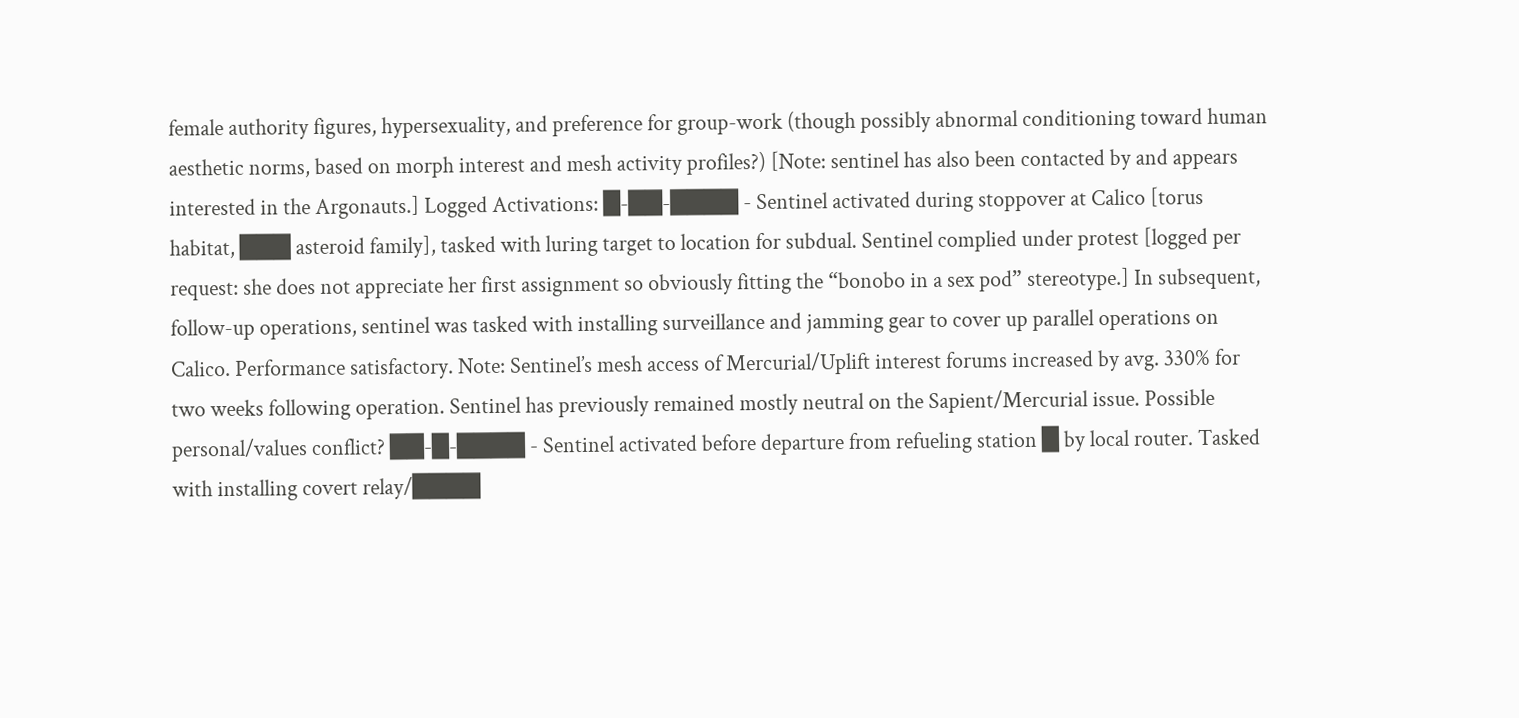female authority figures, hypersexuality, and preference for group-work (though possibly abnormal conditioning toward human aesthetic norms, based on morph interest and mesh activity profiles?) [Note: sentinel has also been contacted by and appears interested in the Argonauts.] Logged Activations: █-██-████ - Sentinel activated during stoppover at Calico [torus habitat, ███ asteroid family], tasked with luring target to location for subdual. Sentinel complied under protest [logged per request: she does not appreciate her first assignment so obviously fitting the “bonobo in a sex pod” stereotype.] In subsequent, follow-up operations, sentinel was tasked with installing surveillance and jamming gear to cover up parallel operations on Calico. Performance satisfactory. Note: Sentinel’s mesh access of Mercurial/Uplift interest forums increased by avg. 330% for two weeks following operation. Sentinel has previously remained mostly neutral on the Sapient/Mercurial issue. Possible personal/values conflict? ██-█-████ - Sentinel activated before departure from refueling station █ by local router. Tasked with installing covert relay/████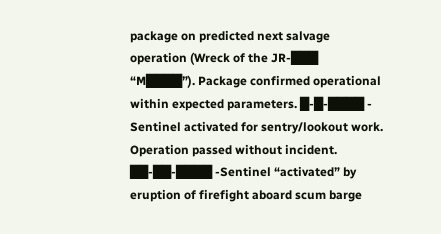package on predicted next salvage operation (Wreck of the JR-███ “M████”). Package confirmed operational within expected parameters. █-█-████ - Sentinel activated for sentry/lookout work. Operation passed without incident. ██-██-████ -Sentinel “activated” by eruption of firefight aboard scum barge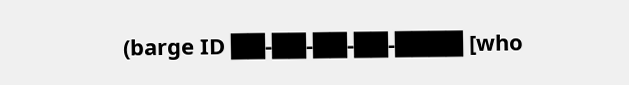(barge ID ██-██-██-██-████ [who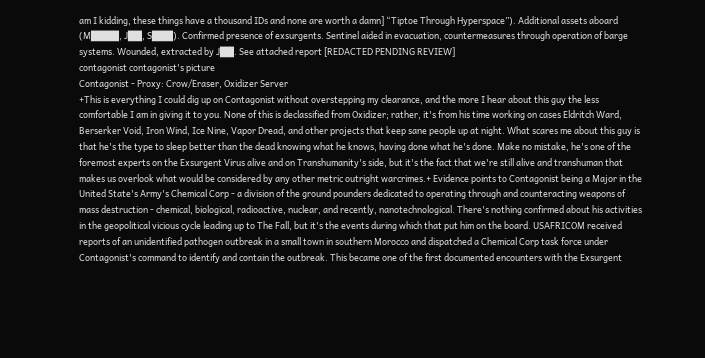am I kidding, these things have a thousand IDs and none are worth a damn] “Tiptoe Through Hyperspace”). Additional assets aboard (M████, J██, S███). Confirmed presence of exsurgents. Sentinel aided in evacuation, countermeasures through operation of barge systems. Wounded, extracted by J██. See attached report [REDACTED PENDING REVIEW]
contagonist contagonist's picture
Contagonist - Proxy: Crow/Eraser, Oxidizer Server
+This is everything I could dig up on Contagonist without overstepping my clearance, and the more I hear about this guy the less comfortable I am in giving it to you. None of this is declassified from Oxidizer; rather, it's from his time working on cases Eldritch Ward, Berserker Void, Iron Wind, Ice Nine, Vapor Dread, and other projects that keep sane people up at night. What scares me about this guy is that he's the type to sleep better than the dead knowing what he knows, having done what he's done. Make no mistake, he's one of the foremost experts on the Exsurgent Virus alive and on Transhumanity's side, but it's the fact that we're still alive and transhuman that makes us overlook what would be considered by any other metric outright warcrimes.+ Evidence points to Contagonist being a Major in the United State's Army's Chemical Corp - a division of the ground pounders dedicated to operating through and counteracting weapons of mass destruction - chemical, biological, radioactive, nuclear, and recently, nanotechnological. There's nothing confirmed about his activities in the geopolitical vicious cycle leading up to The Fall, but it's the events during which that put him on the board. USAFRICOM received reports of an unidentified pathogen outbreak in a small town in southern Morocco and dispatched a Chemical Corp task force under Contagonist's command to identify and contain the outbreak. This became one of the first documented encounters with the Exsurgent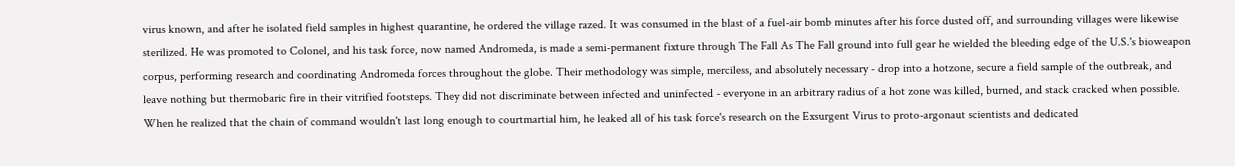virus known, and after he isolated field samples in highest quarantine, he ordered the village razed. It was consumed in the blast of a fuel-air bomb minutes after his force dusted off, and surrounding villages were likewise sterilized. He was promoted to Colonel, and his task force, now named Andromeda, is made a semi-permanent fixture through The Fall As The Fall ground into full gear he wielded the bleeding edge of the U.S.'s bioweapon corpus, performing research and coordinating Andromeda forces throughout the globe. Their methodology was simple, merciless, and absolutely necessary - drop into a hotzone, secure a field sample of the outbreak, and leave nothing but thermobaric fire in their vitrified footsteps. They did not discriminate between infected and uninfected - everyone in an arbitrary radius of a hot zone was killed, burned, and stack cracked when possible. When he realized that the chain of command wouldn't last long enough to courtmartial him, he leaked all of his task force's research on the Exsurgent Virus to proto-argonaut scientists and dedicated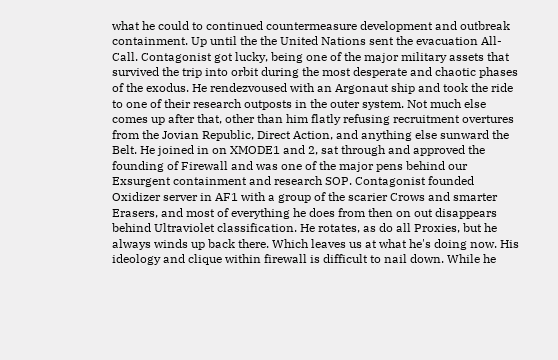what he could to continued countermeasure development and outbreak containment. Up until the the United Nations sent the evacuation All-Call. Contagonist got lucky, being one of the major military assets that survived the trip into orbit during the most desperate and chaotic phases of the exodus. He rendezvoused with an Argonaut ship and took the ride to one of their research outposts in the outer system. Not much else comes up after that, other than him flatly refusing recruitment overtures from the Jovian Republic, Direct Action, and anything else sunward the Belt. He joined in on XMODE1 and 2, sat through and approved the founding of Firewall and was one of the major pens behind our Exsurgent containment and research SOP. Contagonist founded Oxidizer server in AF1 with a group of the scarier Crows and smarter Erasers, and most of everything he does from then on out disappears behind Ultraviolet classification. He rotates, as do all Proxies, but he always winds up back there. Which leaves us at what he's doing now. His ideology and clique within firewall is difficult to nail down. While he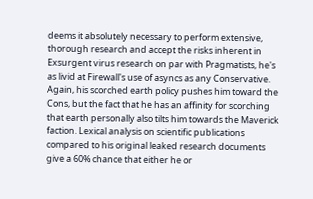deems it absolutely necessary to perform extensive, thorough research and accept the risks inherent in Exsurgent virus research on par with Pragmatists, he's as livid at Firewall's use of asyncs as any Conservative. Again, his scorched earth policy pushes him toward the Cons, but the fact that he has an affinity for scorching that earth personally also tilts him towards the Maverick faction. Lexical analysis on scientific publications compared to his original leaked research documents give a 60% chance that either he or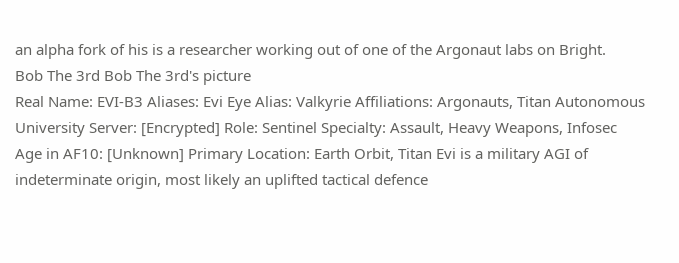an alpha fork of his is a researcher working out of one of the Argonaut labs on Bright.
Bob The 3rd Bob The 3rd's picture
Real Name: EVI-B3 Aliases: Evi Eye Alias: Valkyrie Affiliations: Argonauts, Titan Autonomous University Server: [Encrypted] Role: Sentinel Specialty: Assault, Heavy Weapons, Infosec Age in AF10: [Unknown] Primary Location: Earth Orbit, Titan Evi is a military AGI of indeterminate origin, most likely an uplifted tactical defence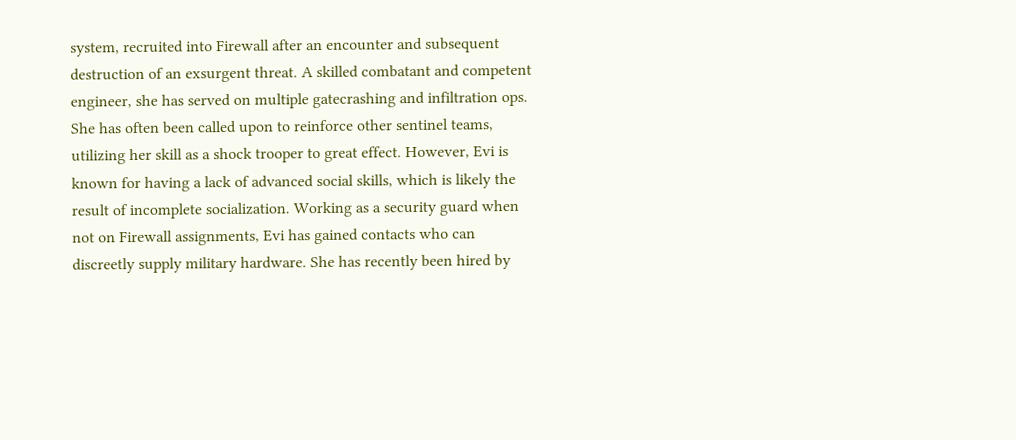system, recruited into Firewall after an encounter and subsequent destruction of an exsurgent threat. A skilled combatant and competent engineer, she has served on multiple gatecrashing and infiltration ops. She has often been called upon to reinforce other sentinel teams, utilizing her skill as a shock trooper to great effect. However, Evi is known for having a lack of advanced social skills, which is likely the result of incomplete socialization. Working as a security guard when not on Firewall assignments, Evi has gained contacts who can discreetly supply military hardware. She has recently been hired by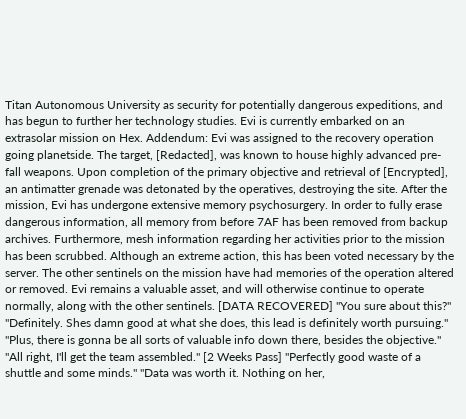Titan Autonomous University as security for potentially dangerous expeditions, and has begun to further her technology studies. Evi is currently embarked on an extrasolar mission on Hex. Addendum: Evi was assigned to the recovery operation going planetside. The target, [Redacted], was known to house highly advanced pre-fall weapons. Upon completion of the primary objective and retrieval of [Encrypted], an antimatter grenade was detonated by the operatives, destroying the site. After the mission, Evi has undergone extensive memory psychosurgery. In order to fully erase dangerous information, all memory from before 7AF has been removed from backup archives. Furthermore, mesh information regarding her activities prior to the mission has been scrubbed. Although an extreme action, this has been voted necessary by the server. The other sentinels on the mission have had memories of the operation altered or removed. Evi remains a valuable asset, and will otherwise continue to operate normally, along with the other sentinels. [DATA RECOVERED] "You sure about this?" "Definitely. Shes damn good at what she does, this lead is definitely worth pursuing." "Plus, there is gonna be all sorts of valuable info down there, besides the objective." "All right, I'll get the team assembled." [2 Weeks Pass] "Perfectly good waste of a shuttle and some minds." "Data was worth it. Nothing on her,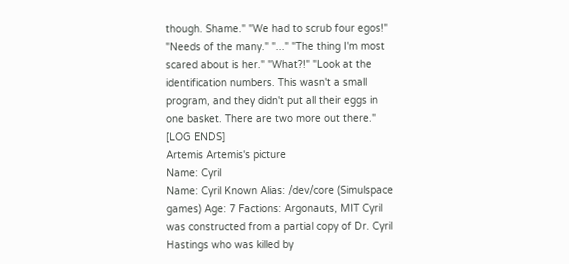though. Shame." "We had to scrub four egos!" "Needs of the many." "..." "The thing I'm most scared about is her." "What?!" "Look at the identification numbers. This wasn't a small program, and they didn't put all their eggs in one basket. There are two more out there." [LOG ENDS]
Artemis Artemis's picture
Name: Cyril
Name: Cyril Known Alias: /dev/core (Simulspace games) Age: 7 Factions: Argonauts, MIT Cyril was constructed from a partial copy of Dr. Cyril Hastings who was killed by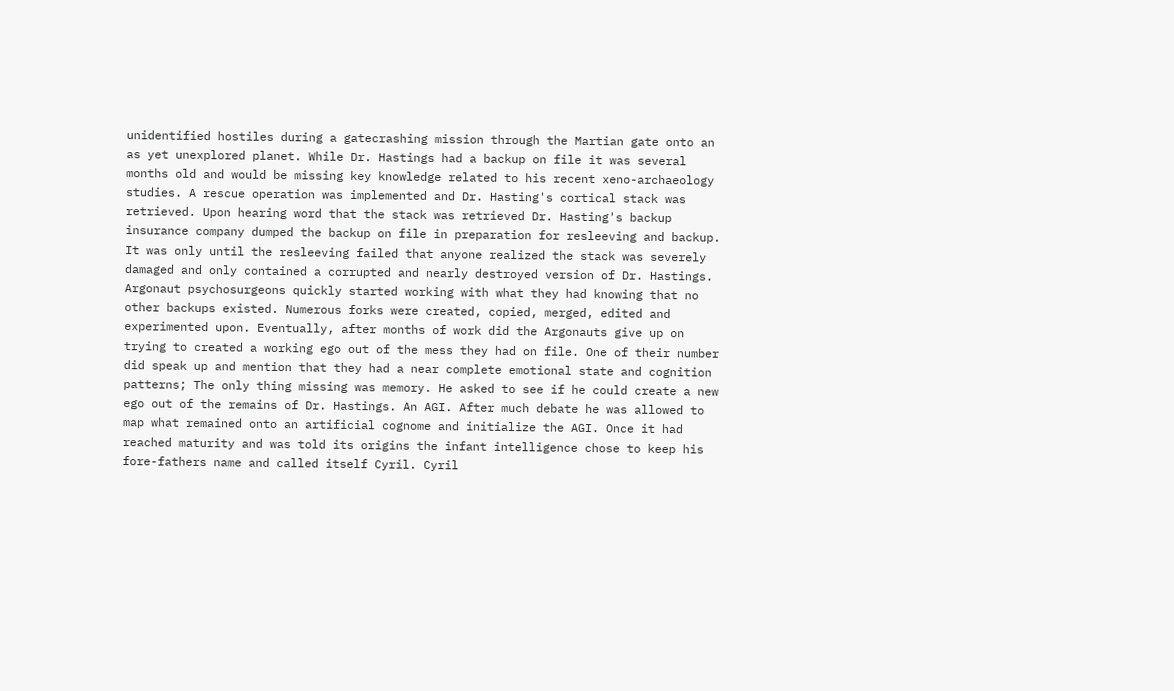unidentified hostiles during a gatecrashing mission through the Martian gate onto an as yet unexplored planet. While Dr. Hastings had a backup on file it was several months old and would be missing key knowledge related to his recent xeno-archaeology studies. A rescue operation was implemented and Dr. Hasting's cortical stack was retrieved. Upon hearing word that the stack was retrieved Dr. Hasting's backup insurance company dumped the backup on file in preparation for resleeving and backup. It was only until the resleeving failed that anyone realized the stack was severely damaged and only contained a corrupted and nearly destroyed version of Dr. Hastings. Argonaut psychosurgeons quickly started working with what they had knowing that no other backups existed. Numerous forks were created, copied, merged, edited and experimented upon. Eventually, after months of work did the Argonauts give up on trying to created a working ego out of the mess they had on file. One of their number did speak up and mention that they had a near complete emotional state and cognition patterns; The only thing missing was memory. He asked to see if he could create a new ego out of the remains of Dr. Hastings. An AGI. After much debate he was allowed to map what remained onto an artificial cognome and initialize the AGI. Once it had reached maturity and was told its origins the infant intelligence chose to keep his fore-fathers name and called itself Cyril. Cyril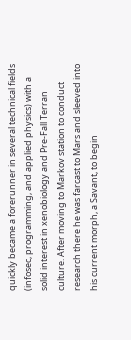quickly became a forerunner in several technical fields (infosec, programming, and applied physics) with a solid interest in xenobiology and Pre-Fall Terran culture. After moving to Markov station to conduct research there he was farcast to Mars and sleeved into his current morph, a Savant, to begin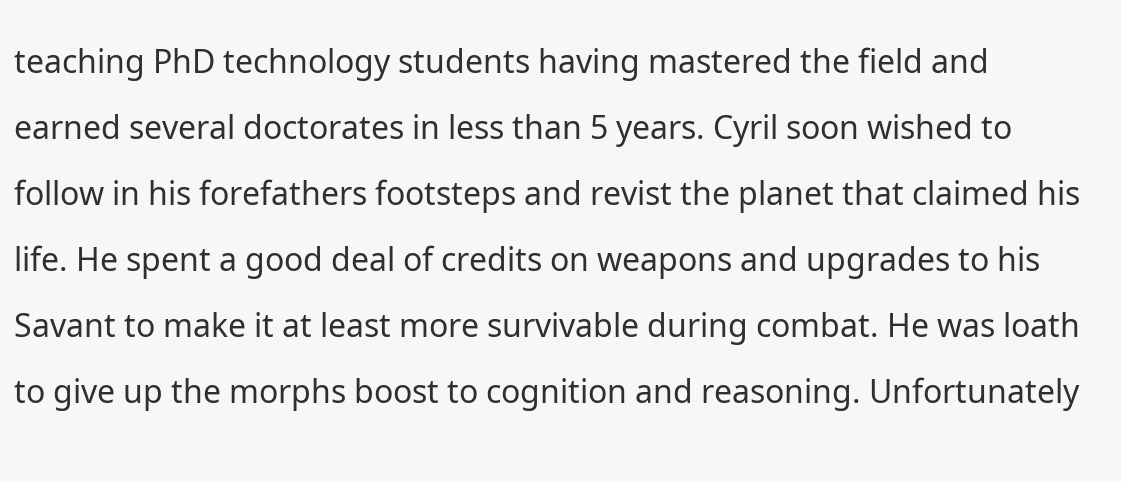teaching PhD technology students having mastered the field and earned several doctorates in less than 5 years. Cyril soon wished to follow in his forefathers footsteps and revist the planet that claimed his life. He spent a good deal of credits on weapons and upgrades to his Savant to make it at least more survivable during combat. He was loath to give up the morphs boost to cognition and reasoning. Unfortunately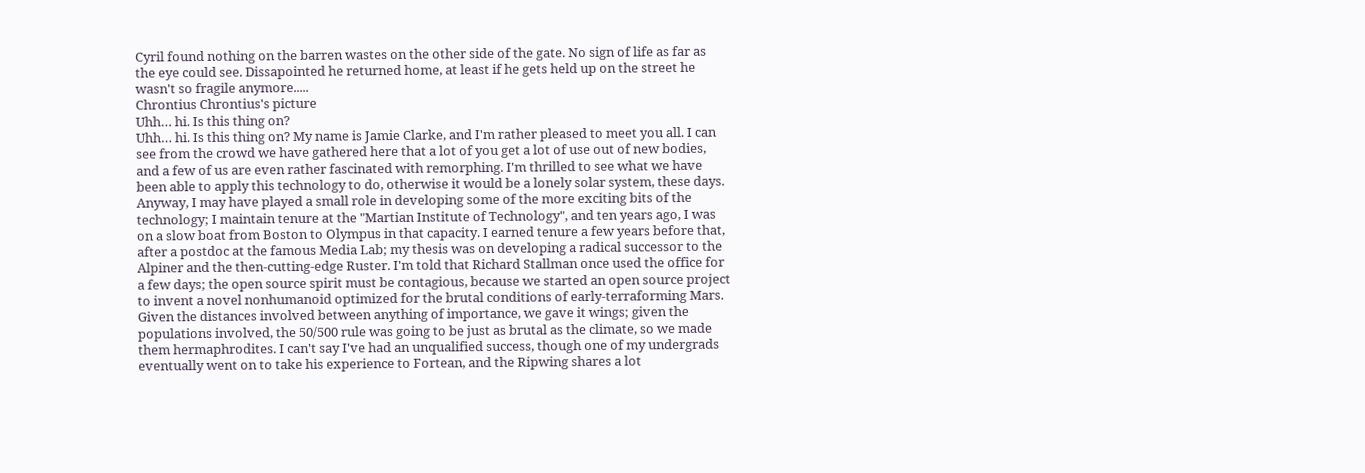Cyril found nothing on the barren wastes on the other side of the gate. No sign of life as far as the eye could see. Dissapointed he returned home, at least if he gets held up on the street he wasn't so fragile anymore.....
Chrontius Chrontius's picture
Uhh… hi. Is this thing on?
Uhh… hi. Is this thing on? My name is Jamie Clarke, and I'm rather pleased to meet you all. I can see from the crowd we have gathered here that a lot of you get a lot of use out of new bodies, and a few of us are even rather fascinated with remorphing. I'm thrilled to see what we have been able to apply this technology to do, otherwise it would be a lonely solar system, these days. Anyway, I may have played a small role in developing some of the more exciting bits of the technology; I maintain tenure at the "Martian Institute of Technology", and ten years ago, I was on a slow boat from Boston to Olympus in that capacity. I earned tenure a few years before that, after a postdoc at the famous Media Lab; my thesis was on developing a radical successor to the Alpiner and the then-cutting-edge Ruster. I'm told that Richard Stallman once used the office for a few days; the open source spirit must be contagious, because we started an open source project to invent a novel nonhumanoid optimized for the brutal conditions of early-terraforming Mars. Given the distances involved between anything of importance, we gave it wings; given the populations involved, the 50/500 rule was going to be just as brutal as the climate, so we made them hermaphrodites. I can't say I've had an unqualified success, though one of my undergrads eventually went on to take his experience to Fortean, and the Ripwing shares a lot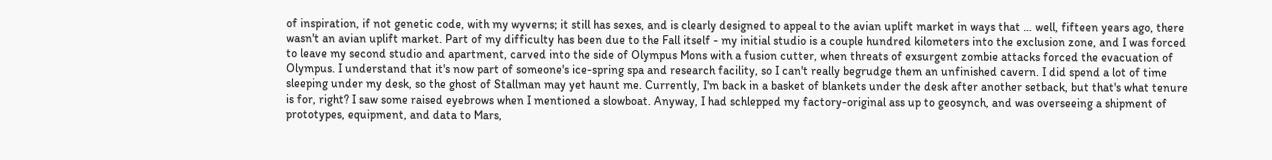of inspiration, if not genetic code, with my wyverns; it still has sexes, and is clearly designed to appeal to the avian uplift market in ways that … well, fifteen years ago, there wasn't an avian uplift market. Part of my difficulty has been due to the Fall itself - my initial studio is a couple hundred kilometers into the exclusion zone, and I was forced to leave my second studio and apartment, carved into the side of Olympus Mons with a fusion cutter, when threats of exsurgent zombie attacks forced the evacuation of Olympus. I understand that it's now part of someone's ice-spring spa and research facility, so I can't really begrudge them an unfinished cavern. I did spend a lot of time sleeping under my desk, so the ghost of Stallman may yet haunt me. Currently, I'm back in a basket of blankets under the desk after another setback, but that's what tenure is for, right? I saw some raised eyebrows when I mentioned a slowboat. Anyway, I had schlepped my factory-original ass up to geosynch, and was overseeing a shipment of prototypes, equipment, and data to Mars,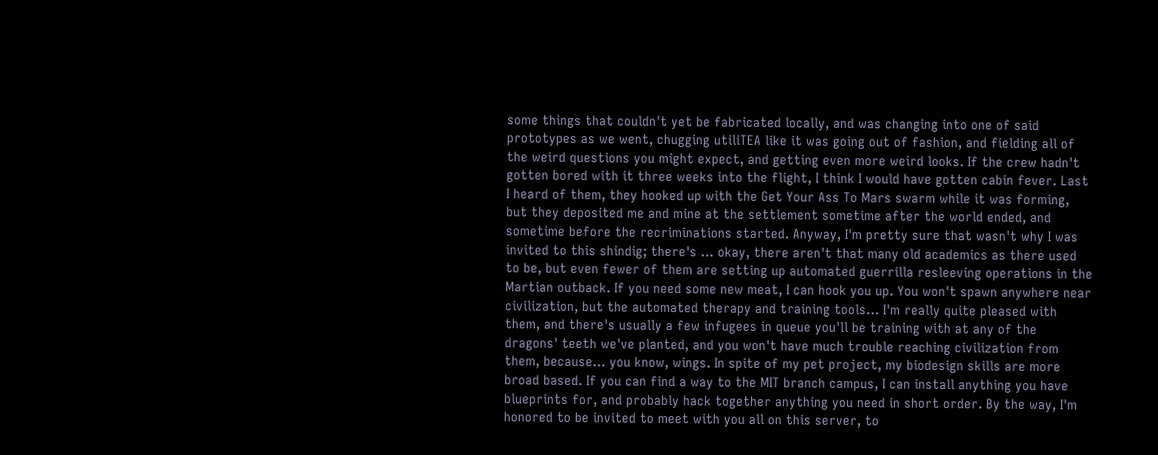some things that couldn't yet be fabricated locally, and was changing into one of said prototypes as we went, chugging utiliTEA like it was going out of fashion, and fielding all of the weird questions you might expect, and getting even more weird looks. If the crew hadn't gotten bored with it three weeks into the flight, I think I would have gotten cabin fever. Last I heard of them, they hooked up with the Get Your Ass To Mars swarm while it was forming, but they deposited me and mine at the settlement sometime after the world ended, and sometime before the recriminations started. Anyway, I'm pretty sure that wasn't why I was invited to this shindig; there's … okay, there aren't that many old academics as there used to be, but even fewer of them are setting up automated guerrilla resleeving operations in the Martian outback. If you need some new meat, I can hook you up. You won't spawn anywhere near civilization, but the automated therapy and training tools… I'm really quite pleased with them, and there's usually a few infugees in queue you'll be training with at any of the dragons' teeth we've planted, and you won't have much trouble reaching civilization from them, because… you know, wings. In spite of my pet project, my biodesign skills are more broad based. If you can find a way to the MIT branch campus, I can install anything you have blueprints for, and probably hack together anything you need in short order. By the way, I'm honored to be invited to meet with you all on this server, to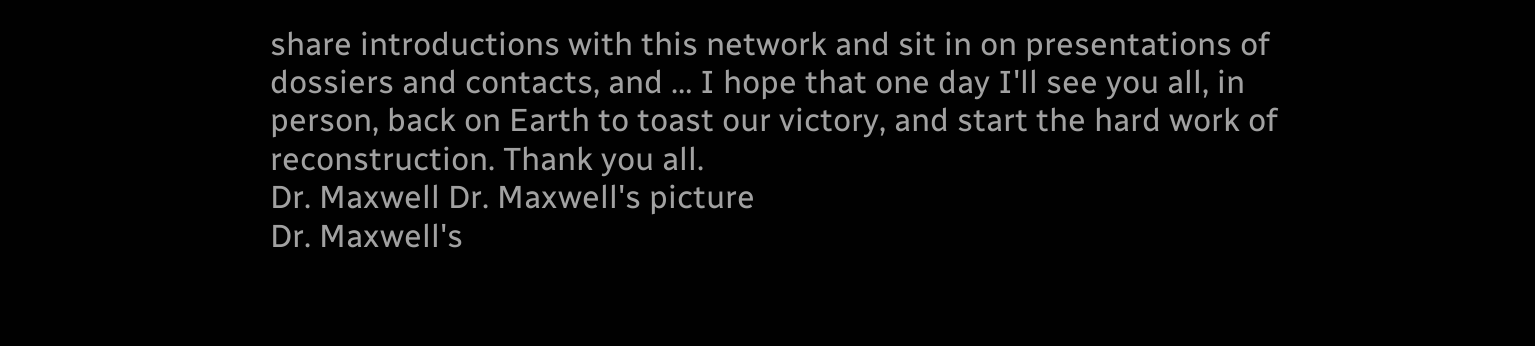share introductions with this network and sit in on presentations of dossiers and contacts, and … I hope that one day I'll see you all, in person, back on Earth to toast our victory, and start the hard work of reconstruction. Thank you all.
Dr. Maxwell Dr. Maxwell's picture
Dr. Maxwell's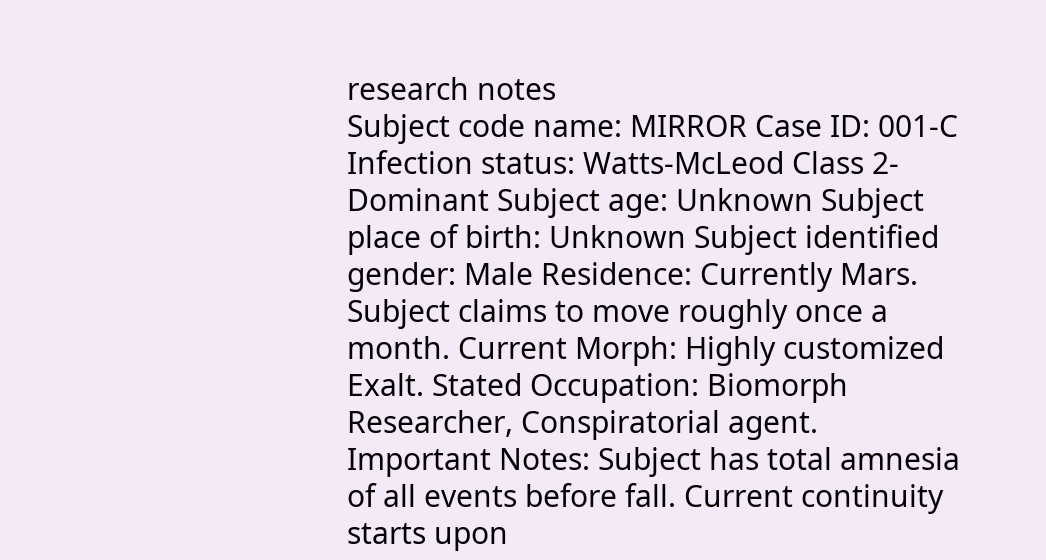research notes
Subject code name: MIRROR Case ID: 001-C Infection status: Watts-McLeod Class 2-Dominant Subject age: Unknown Subject place of birth: Unknown Subject identified gender: Male Residence: Currently Mars. Subject claims to move roughly once a month. Current Morph: Highly customized Exalt. Stated Occupation: Biomorph Researcher, Conspiratorial agent. Important Notes: Subject has total amnesia of all events before fall. Current continuity starts upon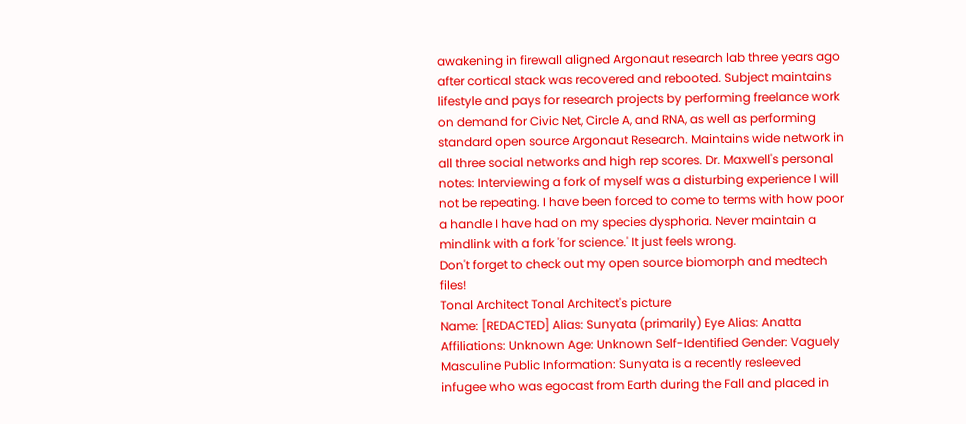awakening in firewall aligned Argonaut research lab three years ago after cortical stack was recovered and rebooted. Subject maintains lifestyle and pays for research projects by performing freelance work on demand for Civic Net, Circle A, and RNA, as well as performing standard open source Argonaut Research. Maintains wide network in all three social networks and high rep scores. Dr. Maxwell's personal notes: Interviewing a fork of myself was a disturbing experience I will not be repeating. I have been forced to come to terms with how poor a handle I have had on my species dysphoria. Never maintain a mindlink with a fork 'for science.' It just feels wrong.
Don't forget to check out my open source biomorph and medtech files!
Tonal Architect Tonal Architect's picture
Name: [REDACTED] Alias: Sunyata (primarily) Eye Alias: Anatta Affiliations: Unknown Age: Unknown Self-Identified Gender: Vaguely Masculine Public Information: Sunyata is a recently resleeved infugee who was egocast from Earth during the Fall and placed in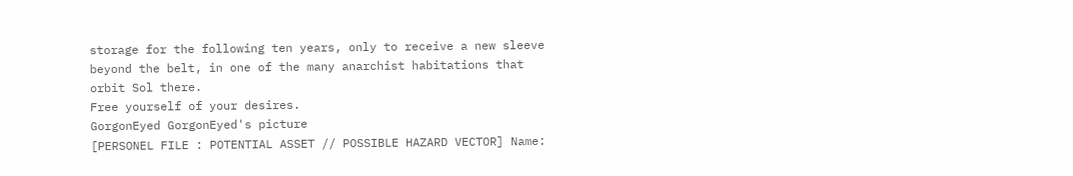storage for the following ten years, only to receive a new sleeve beyond the belt, in one of the many anarchist habitations that orbit Sol there.
Free yourself of your desires.
GorgonEyed GorgonEyed's picture
[PERSONEL FILE : POTENTIAL ASSET // POSSIBLE HAZARD VECTOR] Name: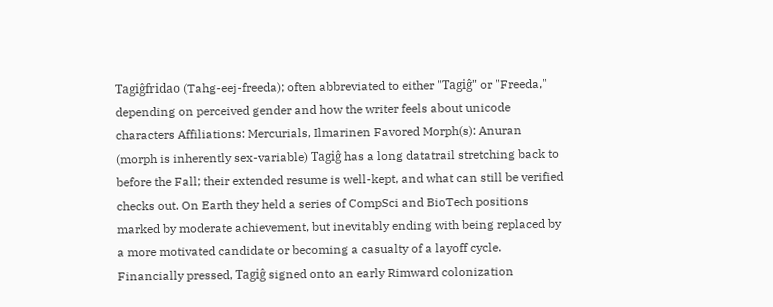Tagiĝfridao (Tahg-eej-freeda); often abbreviated to either "Tagiĝ" or "Freeda," depending on perceived gender and how the writer feels about unicode characters Affiliations: Mercurials, Ilmarinen Favored Morph(s): Anuran (morph is inherently sex-variable) Tagiĝ has a long datatrail stretching back to before the Fall; their extended resume is well-kept, and what can still be verified checks out. On Earth they held a series of CompSci and BioTech positions marked by moderate achievement, but inevitably ending with being replaced by a more motivated candidate or becoming a casualty of a layoff cycle. Financially pressed, Tagiĝ signed onto an early Rimward colonization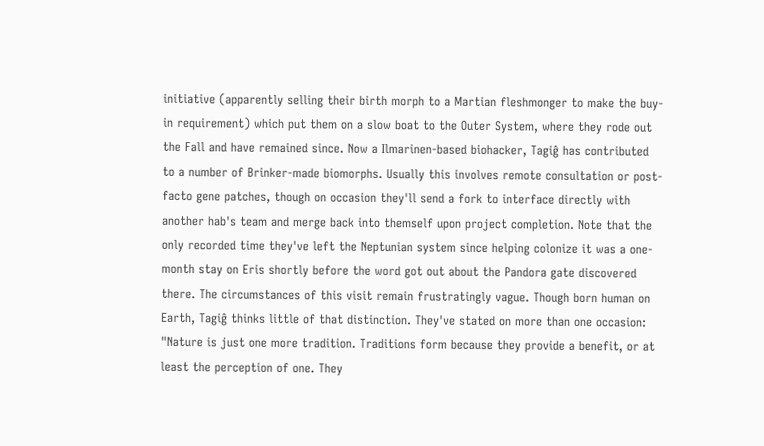initiative (apparently selling their birth morph to a Martian fleshmonger to make the buy-in requirement) which put them on a slow boat to the Outer System, where they rode out the Fall and have remained since. Now a Ilmarinen-based biohacker, Tagiĝ has contributed to a number of Brinker-made biomorphs. Usually this involves remote consultation or post-facto gene patches, though on occasion they'll send a fork to interface directly with another hab's team and merge back into themself upon project completion. Note that the only recorded time they've left the Neptunian system since helping colonize it was a one-month stay on Eris shortly before the word got out about the Pandora gate discovered there. The circumstances of this visit remain frustratingly vague. Though born human on Earth, Tagiĝ thinks little of that distinction. They've stated on more than one occasion: "Nature is just one more tradition. Traditions form because they provide a benefit, or at least the perception of one. They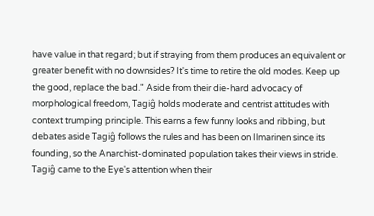have value in that regard; but if straying from them produces an equivalent or greater benefit with no downsides? It's time to retire the old modes. Keep up the good, replace the bad." Aside from their die-hard advocacy of morphological freedom, Tagiĝ holds moderate and centrist attitudes with context trumping principle. This earns a few funny looks and ribbing, but debates aside Tagiĝ follows the rules and has been on Ilmarinen since its founding, so the Anarchist-dominated population takes their views in stride. Tagiĝ came to the Eye's attention when their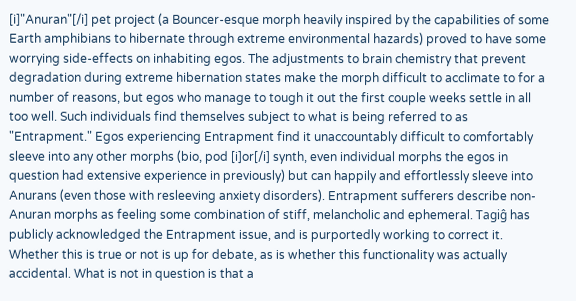[i]"Anuran"[/i] pet project (a Bouncer-esque morph heavily inspired by the capabilities of some Earth amphibians to hibernate through extreme environmental hazards) proved to have some worrying side-effects on inhabiting egos. The adjustments to brain chemistry that prevent degradation during extreme hibernation states make the morph difficult to acclimate to for a number of reasons, but egos who manage to tough it out the first couple weeks settle in all too well. Such individuals find themselves subject to what is being referred to as "Entrapment." Egos experiencing Entrapment find it unaccountably difficult to comfortably sleeve into any other morphs (bio, pod [i]or[/i] synth, even individual morphs the egos in question had extensive experience in previously) but can happily and effortlessly sleeve into Anurans (even those with resleeving anxiety disorders). Entrapment sufferers describe non-Anuran morphs as feeling some combination of stiff, melancholic and ephemeral. Tagiĝ has publicly acknowledged the Entrapment issue, and is purportedly working to correct it. Whether this is true or not is up for debate, as is whether this functionality was actually accidental. What is not in question is that a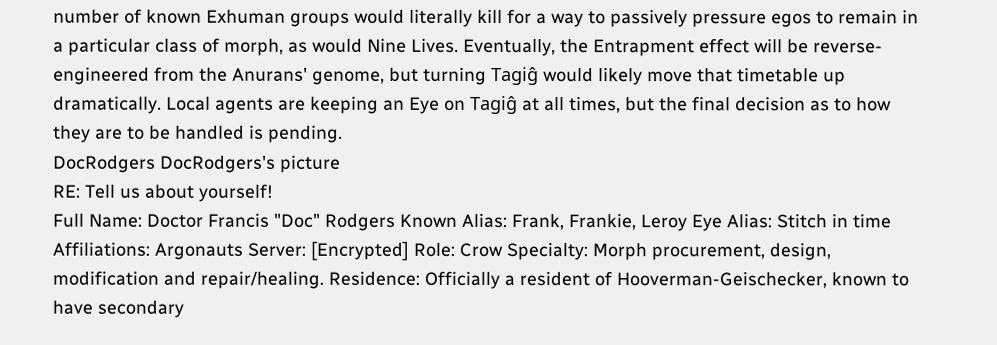number of known Exhuman groups would literally kill for a way to passively pressure egos to remain in a particular class of morph, as would Nine Lives. Eventually, the Entrapment effect will be reverse-engineered from the Anurans' genome, but turning Tagiĝ would likely move that timetable up dramatically. Local agents are keeping an Eye on Tagiĝ at all times, but the final decision as to how they are to be handled is pending.
DocRodgers DocRodgers's picture
RE: Tell us about yourself!
Full Name: Doctor Francis "Doc" Rodgers Known Alias: Frank, Frankie, Leroy Eye Alias: Stitch in time Affiliations: Argonauts Server: [Encrypted] Role: Crow Specialty: Morph procurement, design, modification and repair/healing. Residence: Officially a resident of Hooverman-Geischecker, known to have secondary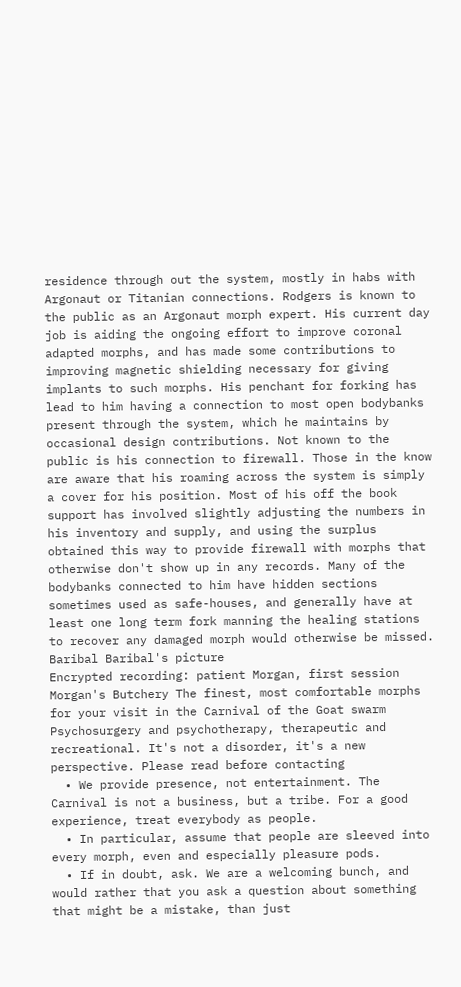residence through out the system, mostly in habs with Argonaut or Titanian connections. Rodgers is known to the public as an Argonaut morph expert. His current day job is aiding the ongoing effort to improve coronal adapted morphs, and has made some contributions to improving magnetic shielding necessary for giving implants to such morphs. His penchant for forking has lead to him having a connection to most open bodybanks present through the system, which he maintains by occasional design contributions. Not known to the public is his connection to firewall. Those in the know are aware that his roaming across the system is simply a cover for his position. Most of his off the book support has involved slightly adjusting the numbers in his inventory and supply, and using the surplus obtained this way to provide firewall with morphs that otherwise don't show up in any records. Many of the bodybanks connected to him have hidden sections sometimes used as safe-houses, and generally have at least one long term fork manning the healing stations to recover any damaged morph would otherwise be missed.
Baribal Baribal's picture
Encrypted recording: patient Morgan, first session
Morgan's Butchery The finest, most comfortable morphs for your visit in the Carnival of the Goat swarm Psychosurgery and psychotherapy, therapeutic and recreational. It's not a disorder, it's a new perspective. Please read before contacting
  • We provide presence, not entertainment. The Carnival is not a business, but a tribe. For a good experience, treat everybody as people.
  • In particular, assume that people are sleeved into every morph, even and especially pleasure pods.
  • If in doubt, ask. We are a welcoming bunch, and would rather that you ask a question about something that might be a mistake, than just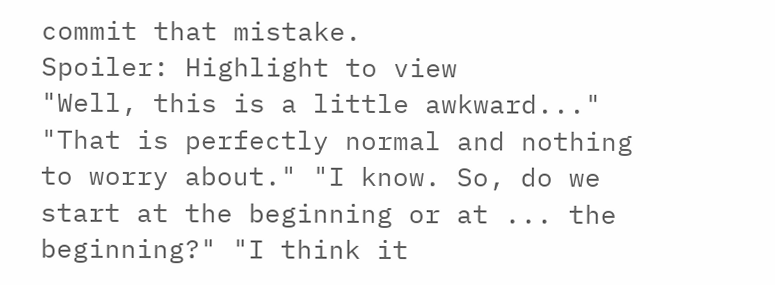commit that mistake.
Spoiler: Highlight to view
"Well, this is a little awkward..." "That is perfectly normal and nothing to worry about." "I know. So, do we start at the beginning or at ... the beginning?" "I think it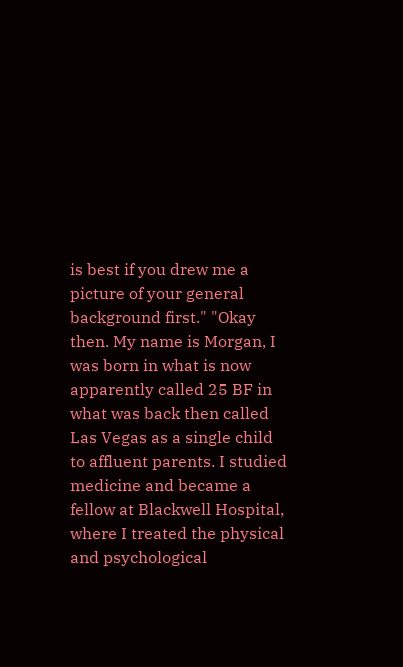is best if you drew me a picture of your general background first." "Okay then. My name is Morgan, I was born in what is now apparently called 25 BF in what was back then called Las Vegas as a single child to affluent parents. I studied medicine and became a fellow at Blackwell Hospital, where I treated the physical and psychological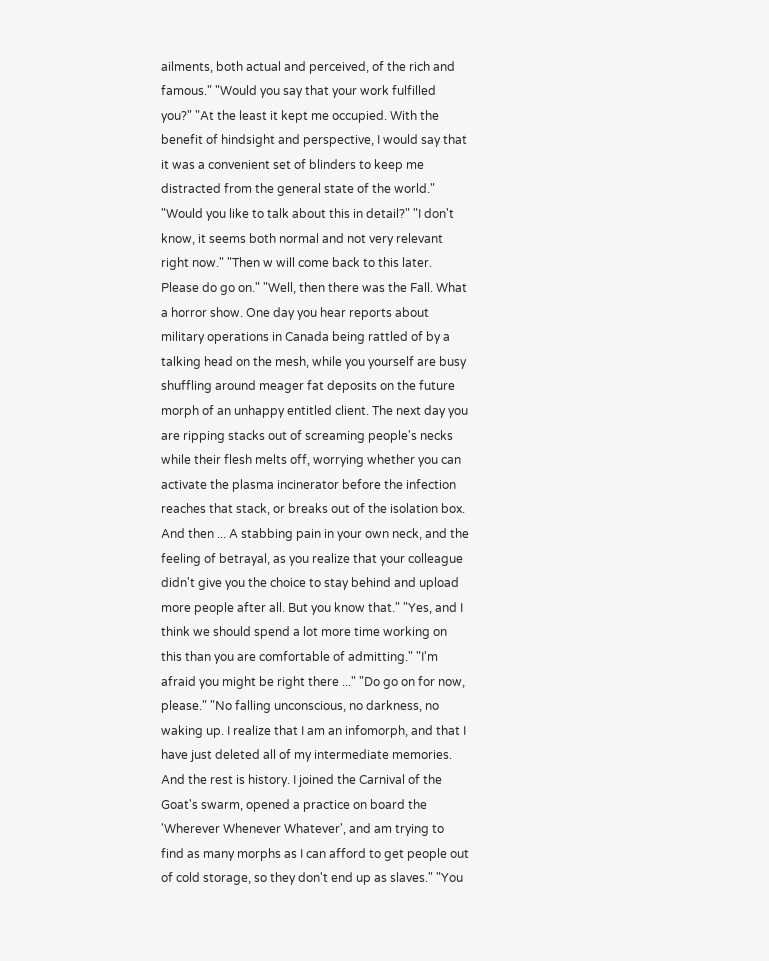ailments, both actual and perceived, of the rich and famous." "Would you say that your work fulfilled you?" "At the least it kept me occupied. With the benefit of hindsight and perspective, I would say that it was a convenient set of blinders to keep me distracted from the general state of the world." "Would you like to talk about this in detail?" "I don't know, it seems both normal and not very relevant right now." "Then w will come back to this later. Please do go on." "Well, then there was the Fall. What a horror show. One day you hear reports about military operations in Canada being rattled of by a talking head on the mesh, while you yourself are busy shuffling around meager fat deposits on the future morph of an unhappy entitled client. The next day you are ripping stacks out of screaming people's necks while their flesh melts off, worrying whether you can activate the plasma incinerator before the infection reaches that stack, or breaks out of the isolation box. And then ... A stabbing pain in your own neck, and the feeling of betrayal, as you realize that your colleague didn't give you the choice to stay behind and upload more people after all. But you know that." "Yes, and I think we should spend a lot more time working on this than you are comfortable of admitting." "I'm afraid you might be right there ..." "Do go on for now, please." "No falling unconscious, no darkness, no waking up. I realize that I am an infomorph, and that I have just deleted all of my intermediate memories. And the rest is history. I joined the Carnival of the Goat's swarm, opened a practice on board the 'Wherever Whenever Whatever', and am trying to find as many morphs as I can afford to get people out of cold storage, so they don't end up as slaves." "You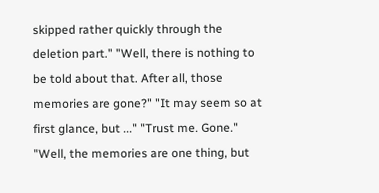skipped rather quickly through the deletion part." "Well, there is nothing to be told about that. After all, those memories are gone?" "It may seem so at first glance, but ..." "Trust me. Gone." "Well, the memories are one thing, but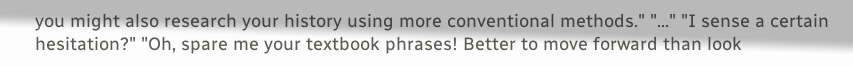you might also research your history using more conventional methods." "..." "I sense a certain hesitation?" "Oh, spare me your textbook phrases! Better to move forward than look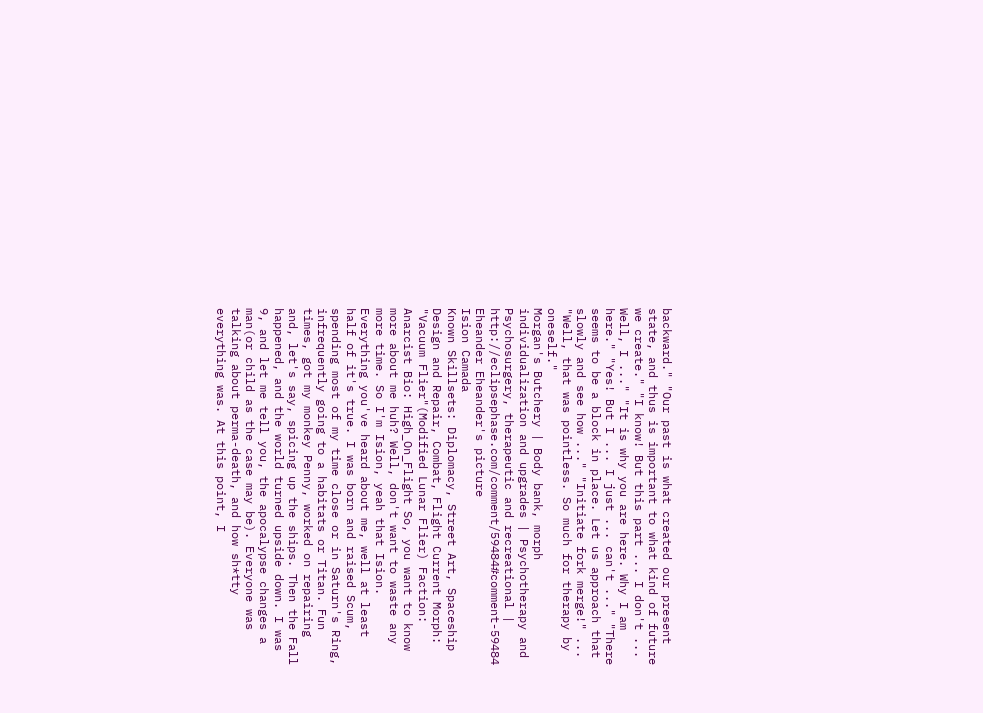backward." "Our past is what created our present state, and thus is important to what kind of future we create." "I know! But this part ... I don't ... Well, I ..." "It is why you are here. Why I am here." "Yes! But I ... I just ... can't ..." "There seems to be a block in place. Let us approach that slowly and see how ..." "Initiate fork merge!" ... "Well, that was pointless. So much for therapy by oneself."
Morgan's Butchery | Body bank, morph individualization and upgrades | Psychotherapy and Psychosurgery, therapeutic and recreational | http://eclipsephase.com/comment/59484#comment-59484
Eheander Eheander's picture
Ision Camada
Known Skillsets: Diplomacy, Street Art, Spaceship Design and Repair, Combat, Flight Current Morph: "Vacuum Flier"(Modified Lunar Flier) Faction: Anarcist Bio: High_On_Flight So, you want to know more about me huh? Well, don't want to waste any more time. So I'm Ision, yeah that Ision. Everything you've heard about me, well at least half of it's true. I was born and raised Scum, spending most of my time close or in Saturn's Ring, infrequently going to a habitats or Titan. Fun times, got my monkey Penny, worked on repairing and, let's say, spicing up the ships. Then the Fall happened, and the world turned upside down. I was 9, and let me tell you, the apocalypse changes a man(or child as the case may be). Everyone was talking about perma-death, and how sh*tty everything was. At this point, I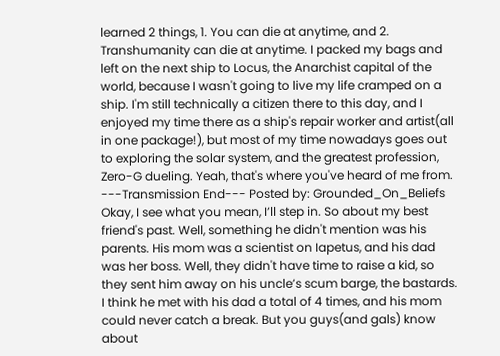learned 2 things, 1. You can die at anytime, and 2. Transhumanity can die at anytime. I packed my bags and left on the next ship to Locus, the Anarchist capital of the world, because I wasn't going to live my life cramped on a ship. I'm still technically a citizen there to this day, and I enjoyed my time there as a ship's repair worker and artist(all in one package!), but most of my time nowadays goes out to exploring the solar system, and the greatest profession, Zero-G dueling. Yeah, that's where you've heard of me from. ---Transmission End--- Posted by: Grounded_On_Beliefs Okay, I see what you mean, I’ll step in. So about my best friend's past. Well, something he didn't mention was his parents. His mom was a scientist on Iapetus, and his dad was her boss. Well, they didn't have time to raise a kid, so they sent him away on his uncle’s scum barge, the bastards. I think he met with his dad a total of 4 times, and his mom could never catch a break. But you guys(and gals) know about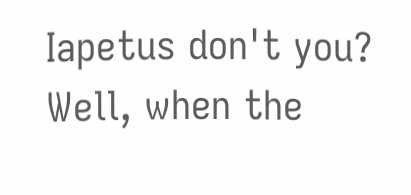Iapetus don't you? Well, when the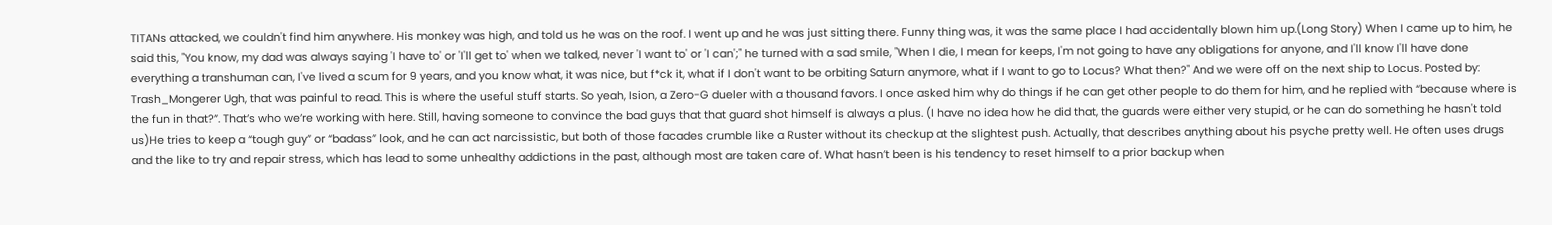TITANs attacked, we couldn't find him anywhere. His monkey was high, and told us he was on the roof. I went up and he was just sitting there. Funny thing was, it was the same place I had accidentally blown him up.(Long Story) When I came up to him, he said this, "You know, my dad was always saying 'I have to' or 'I'll get to' when we talked, never 'I want to' or 'I can';" he turned with a sad smile, "When I die, I mean for keeps, I'm not going to have any obligations for anyone, and I'll know I'll have done everything a transhuman can, I've lived a scum for 9 years, and you know what, it was nice, but f*ck it, what if I don't want to be orbiting Saturn anymore, what if I want to go to Locus? What then?" And we were off on the next ship to Locus. Posted by: Trash_Mongerer Ugh, that was painful to read. This is where the useful stuff starts. So yeah, Ision, a Zero-G dueler with a thousand favors. I once asked him why do things if he can get other people to do them for him, and he replied with “because where is the fun in that?”. That’s who we’re working with here. Still, having someone to convince the bad guys that that guard shot himself is always a plus. (I have no idea how he did that, the guards were either very stupid, or he can do something he hasn't told us)He tries to keep a “tough guy” or “badass” look, and he can act narcissistic, but both of those facades crumble like a Ruster without its checkup at the slightest push. Actually, that describes anything about his psyche pretty well. He often uses drugs and the like to try and repair stress, which has lead to some unhealthy addictions in the past, although most are taken care of. What hasn’t been is his tendency to reset himself to a prior backup when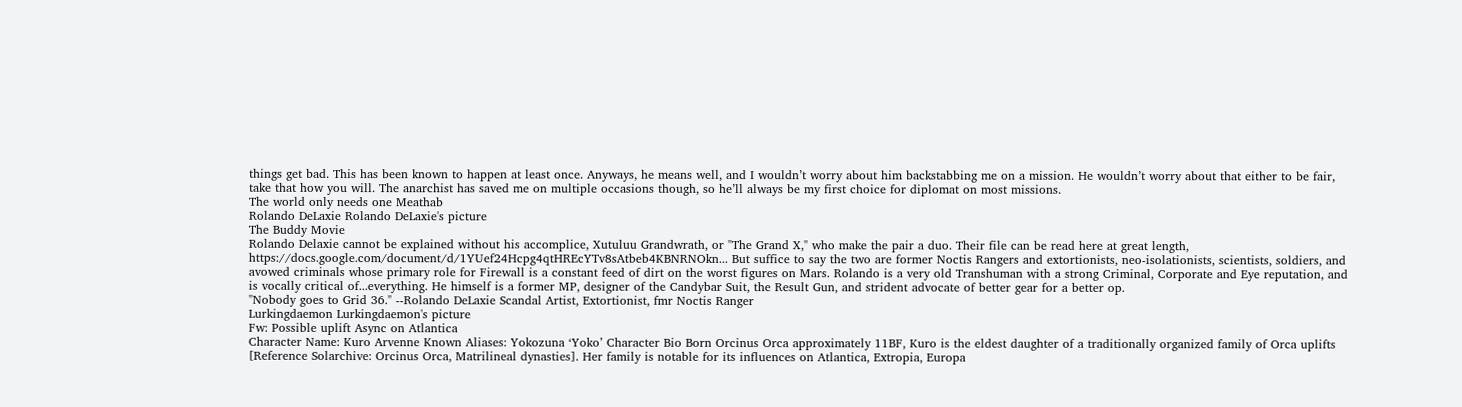things get bad. This has been known to happen at least once. Anyways, he means well, and I wouldn’t worry about him backstabbing me on a mission. He wouldn’t worry about that either to be fair, take that how you will. The anarchist has saved me on multiple occasions though, so he’ll always be my first choice for diplomat on most missions.
The world only needs one Meathab
Rolando DeLaxie Rolando DeLaxie's picture
The Buddy Movie
Rolando Delaxie cannot be explained without his accomplice, Xutuluu Grandwrath, or "The Grand X," who make the pair a duo. Their file can be read here at great length, https://docs.google.com/document/d/1YUef24Hcpg4qtHREcYTv8sAtbeb4KBNRNOkn... But suffice to say the two are former Noctis Rangers and extortionists, neo-isolationists, scientists, soldiers, and avowed criminals whose primary role for Firewall is a constant feed of dirt on the worst figures on Mars. Rolando is a very old Transhuman with a strong Criminal, Corporate and Eye reputation, and is vocally critical of...everything. He himself is a former MP, designer of the Candybar Suit, the Result Gun, and strident advocate of better gear for a better op.
"Nobody goes to Grid 36." --Rolando DeLaxie Scandal Artist, Extortionist, fmr Noctis Ranger
Lurkingdaemon Lurkingdaemon's picture
Fw: Possible uplift Async on Atlantica
Character Name: Kuro Arvenne Known Aliases: Yokozuna ‘Yoko’ Character Bio Born Orcinus Orca approximately 11BF, Kuro is the eldest daughter of a traditionally organized family of Orca uplifts [Reference Solarchive: Orcinus Orca, Matrilineal dynasties]. Her family is notable for its influences on Atlantica, Extropia, Europa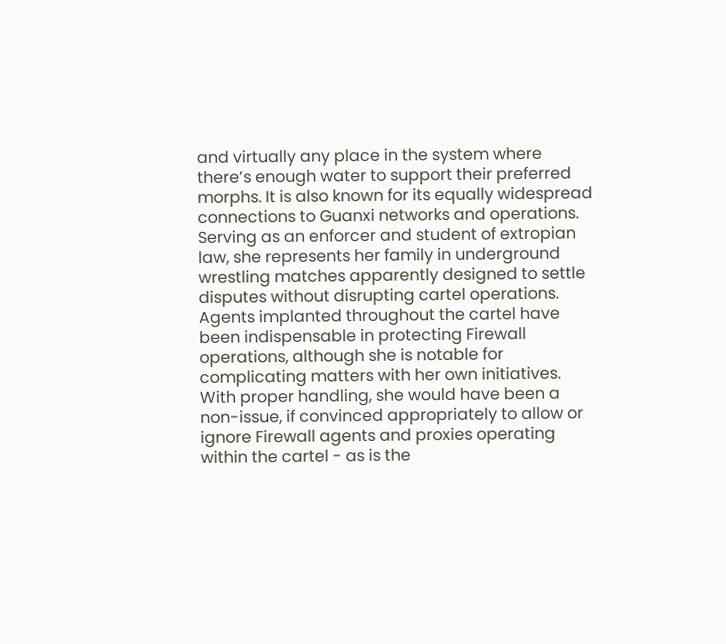and virtually any place in the system where there’s enough water to support their preferred morphs. It is also known for its equally widespread connections to Guanxi networks and operations. Serving as an enforcer and student of extropian law, she represents her family in underground wrestling matches apparently designed to settle disputes without disrupting cartel operations. Agents implanted throughout the cartel have been indispensable in protecting Firewall operations, although she is notable for complicating matters with her own initiatives. With proper handling, she would have been a non-issue, if convinced appropriately to allow or ignore Firewall agents and proxies operating within the cartel - as is the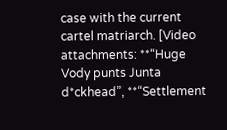case with the current cartel matriarch. [Video attachments: **“Huge Vody punts Junta d*ckhead”, **“Settlement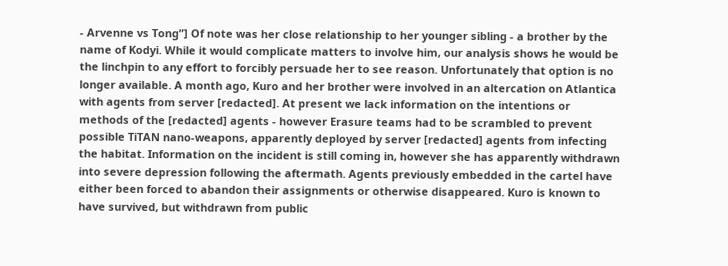- Arvenne vs Tong”] Of note was her close relationship to her younger sibling - a brother by the name of Kodyi. While it would complicate matters to involve him, our analysis shows he would be the linchpin to any effort to forcibly persuade her to see reason. Unfortunately that option is no longer available. A month ago, Kuro and her brother were involved in an altercation on Atlantica with agents from server [redacted]. At present we lack information on the intentions or methods of the [redacted] agents - however Erasure teams had to be scrambled to prevent possible TiTAN nano-weapons, apparently deployed by server [redacted] agents from infecting the habitat. Information on the incident is still coming in, however she has apparently withdrawn into severe depression following the aftermath. Agents previously embedded in the cartel have either been forced to abandon their assignments or otherwise disappeared. Kuro is known to have survived, but withdrawn from public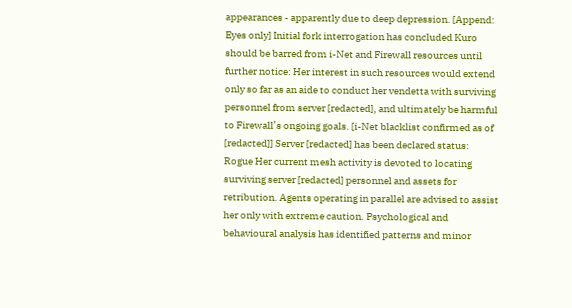appearances - apparently due to deep depression. [Append: Eyes only] Initial fork interrogation has concluded Kuro should be barred from i-Net and Firewall resources until further notice: Her interest in such resources would extend only so far as an aide to conduct her vendetta with surviving personnel from server [redacted], and ultimately be harmful to Firewall’s ongoing goals. [i-Net blacklist confirmed as of [redacted]] Server [redacted] has been declared status: Rogue Her current mesh activity is devoted to locating surviving server [redacted] personnel and assets for retribution. Agents operating in parallel are advised to assist her only with extreme caution. Psychological and behavioural analysis has identified patterns and minor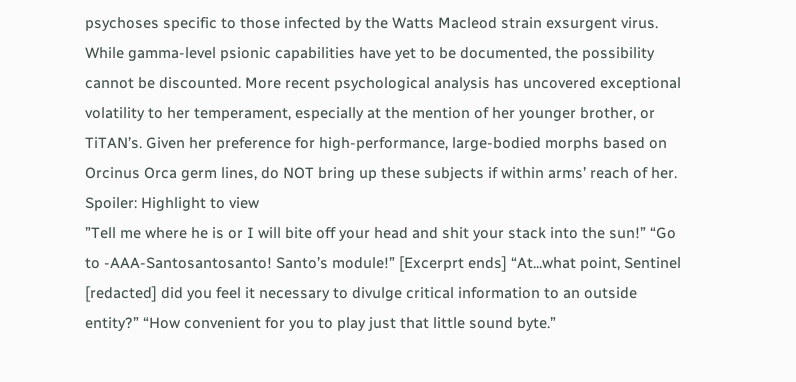psychoses specific to those infected by the Watts Macleod strain exsurgent virus. While gamma-level psionic capabilities have yet to be documented, the possibility cannot be discounted. More recent psychological analysis has uncovered exceptional volatility to her temperament, especially at the mention of her younger brother, or TiTAN’s. Given her preference for high-performance, large-bodied morphs based on Orcinus Orca germ lines, do NOT bring up these subjects if within arms’ reach of her.
Spoiler: Highlight to view
”Tell me where he is or I will bite off your head and shit your stack into the sun!” “Go to -AAA-Santosantosanto! Santo’s module!” [Excerprt ends] “At...what point, Sentinel [redacted] did you feel it necessary to divulge critical information to an outside entity?” “How convenient for you to play just that little sound byte.”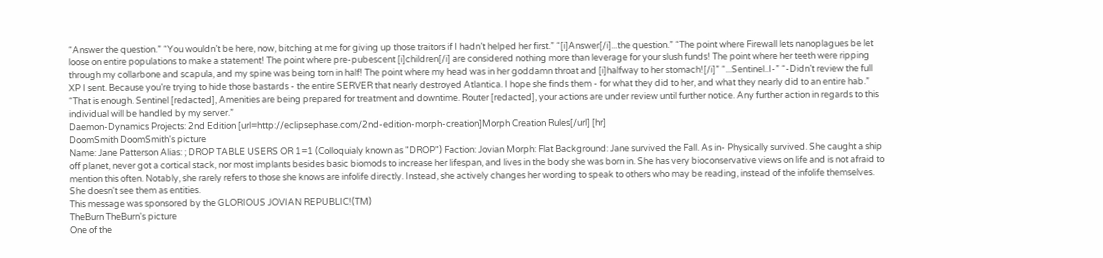“Answer the question.” “You wouldn’t be here, now, bitching at me for giving up those traitors if I hadn’t helped her first.” “[i]Answer[/i]...the question.” “The point where Firewall lets nanoplagues be let loose on entire populations to make a statement! The point where pre-pubescent [i]children[/i] are considered nothing more than leverage for your slush funds! The point where her teeth were ripping through my collarbone and scapula, and my spine was being torn in half! The point where my head was in her goddamn throat and [i]halfway to her stomach![/i]” “...Sentinel..I-” “-Didn’t review the full XP I sent. Because you’re trying to hide those bastards - the entire SERVER that nearly destroyed Atlantica. I hope she finds them - for what they did to her, and what they nearly did to an entire hab.” “That is enough. Sentinel [redacted], Amenities are being prepared for treatment and downtime. Router [redacted], your actions are under review until further notice. Any further action in regards to this individual will be handled by my server.”
Daemon-Dynamics Projects: 2nd Edition [url=http://eclipsephase.com/2nd-edition-morph-creation]Morph Creation Rules[/url] [hr]
DoomSmith DoomSmith's picture
Name: Jane Patterson Alias: ; DROP TABLE USERS OR 1=1 (Colloquialy known as "DROP") Faction: Jovian Morph: Flat Background: Jane survived the Fall. As in- Physically survived. She caught a ship off planet, never got a cortical stack, nor most implants besides basic biomods to increase her lifespan, and lives in the body she was born in. She has very bioconservative views on life and is not afraid to mention this often. Notably, she rarely refers to those she knows are infolife directly. Instead, she actively changes her wording to speak to others who may be reading, instead of the infolife themselves. She doesn't see them as entities.
This message was sponsored by the GLORIOUS JOVIAN REPUBLIC!(TM)
TheBurn TheBurn's picture
One of the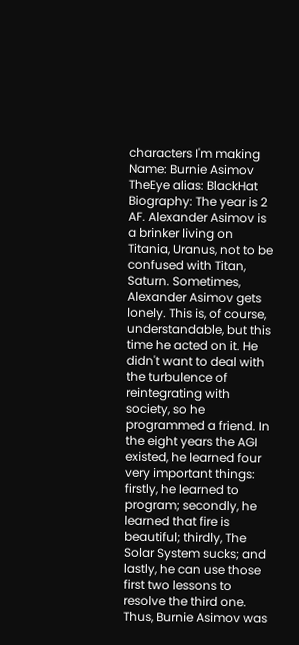characters I'm making
Name: Burnie Asimov TheEye alias: BlackHat Biography: The year is 2 AF. Alexander Asimov is a brinker living on Titania, Uranus, not to be confused with Titan, Saturn. Sometimes, Alexander Asimov gets lonely. This is, of course, understandable, but this time he acted on it. He didn't want to deal with the turbulence of reintegrating with society, so he programmed a friend. In the eight years the AGI existed, he learned four very important things: firstly, he learned to program; secondly, he learned that fire is beautiful; thirdly, The Solar System sucks; and lastly, he can use those first two lessons to resolve the third one. Thus, Burnie Asimov was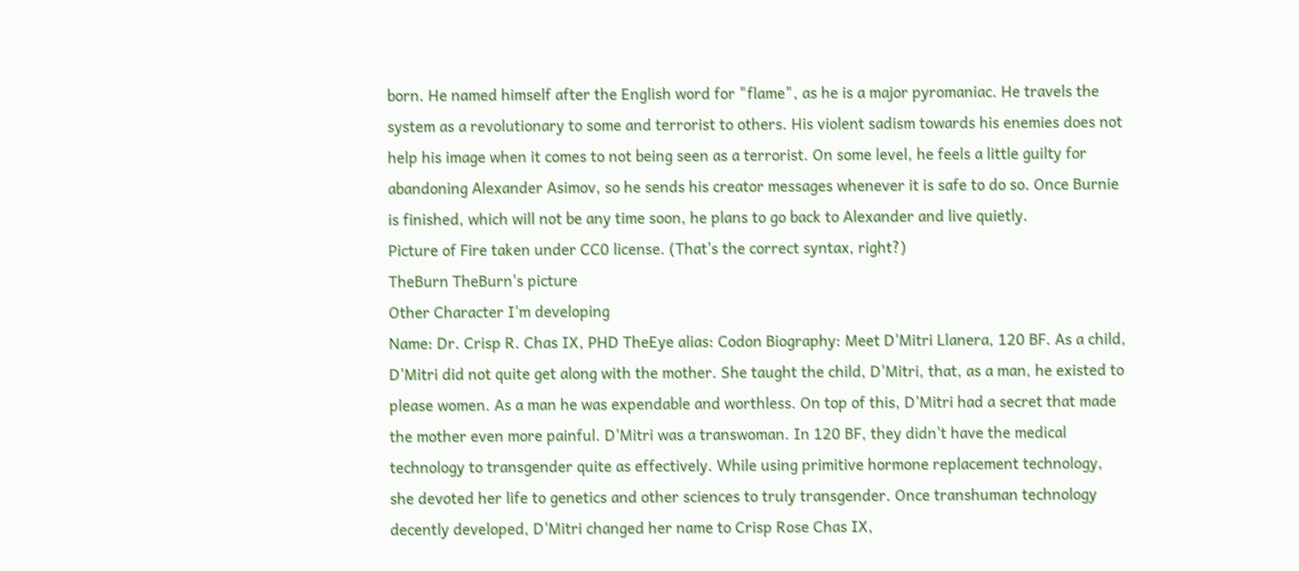born. He named himself after the English word for "flame", as he is a major pyromaniac. He travels the system as a revolutionary to some and terrorist to others. His violent sadism towards his enemies does not help his image when it comes to not being seen as a terrorist. On some level, he feels a little guilty for abandoning Alexander Asimov, so he sends his creator messages whenever it is safe to do so. Once Burnie is finished, which will not be any time soon, he plans to go back to Alexander and live quietly.
Picture of Fire taken under CC0 license. (That's the correct syntax, right?)
TheBurn TheBurn's picture
Other Character I'm developing
Name: Dr. Crisp R. Chas IX, PHD TheEye alias: Codon Biography: Meet D'Mitri Llanera, 120 BF. As a child, D'Mitri did not quite get along with the mother. She taught the child, D'Mitri, that, as a man, he existed to please women. As a man he was expendable and worthless. On top of this, D'Mitri had a secret that made the mother even more painful. D'Mitri was a transwoman. In 120 BF, they didn't have the medical technology to transgender quite as effectively. While using primitive hormone replacement technology, she devoted her life to genetics and other sciences to truly transgender. Once transhuman technology decently developed, D'Mitri changed her name to Crisp Rose Chas IX,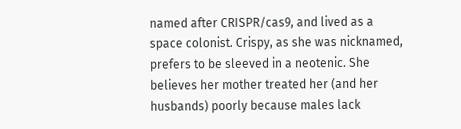named after CRISPR/cas9, and lived as a space colonist. Crispy, as she was nicknamed, prefers to be sleeved in a neotenic. She believes her mother treated her (and her husbands) poorly because males lack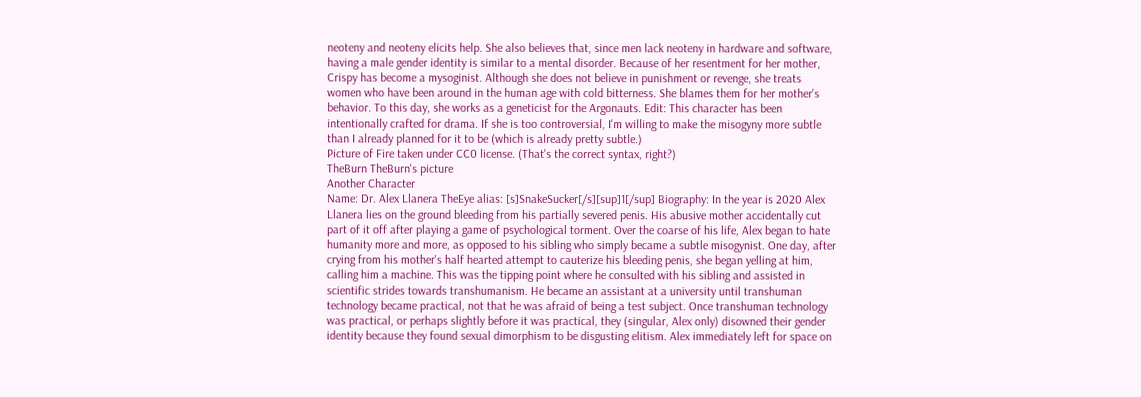neoteny and neoteny elicits help. She also believes that, since men lack neoteny in hardware and software, having a male gender identity is similar to a mental disorder. Because of her resentment for her mother, Crispy has become a mysoginist. Although she does not believe in punishment or revenge, she treats women who have been around in the human age with cold bitterness. She blames them for her mother's behavior. To this day, she works as a geneticist for the Argonauts. Edit: This character has been intentionally crafted for drama. If she is too controversial, I'm willing to make the misogyny more subtle than I already planned for it to be (which is already pretty subtle.)
Picture of Fire taken under CC0 license. (That's the correct syntax, right?)
TheBurn TheBurn's picture
Another Character
Name: Dr. Alex Llanera TheEye alias: [s]SnakeSucker[/s][sup]1[/sup] Biography: In the year is 2020 Alex Llanera lies on the ground bleeding from his partially severed penis. His abusive mother accidentally cut part of it off after playing a game of psychological torment. Over the coarse of his life, Alex began to hate humanity more and more, as opposed to his sibling who simply became a subtle misogynist. One day, after crying from his mother's half hearted attempt to cauterize his bleeding penis, she began yelling at him, calling him a machine. This was the tipping point where he consulted with his sibling and assisted in scientific strides towards transhumanism. He became an assistant at a university until transhuman technology became practical, not that he was afraid of being a test subject. Once transhuman technology was practical, or perhaps slightly before it was practical, they (singular, Alex only) disowned their gender identity because they found sexual dimorphism to be disgusting elitism. Alex immediately left for space on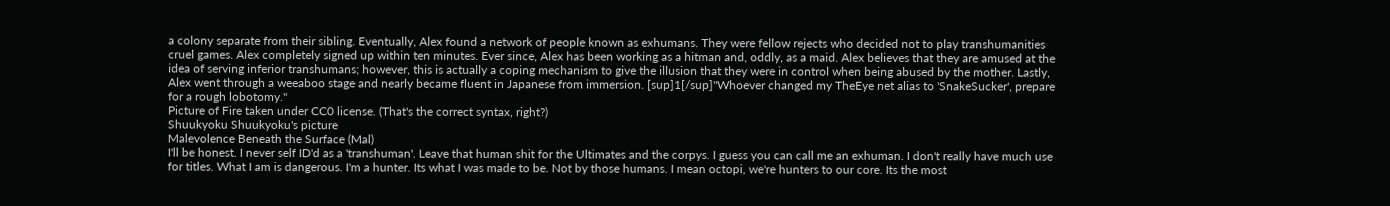a colony separate from their sibling. Eventually, Alex found a network of people known as exhumans. They were fellow rejects who decided not to play transhumanities cruel games. Alex completely signed up within ten minutes. Ever since, Alex has been working as a hitman and, oddly, as a maid. Alex believes that they are amused at the idea of serving inferior transhumans; however, this is actually a coping mechanism to give the illusion that they were in control when being abused by the mother. Lastly, Alex went through a weeaboo stage and nearly became fluent in Japanese from immersion. [sup]1[/sup]"Whoever changed my TheEye net alias to 'SnakeSucker', prepare for a rough lobotomy."
Picture of Fire taken under CC0 license. (That's the correct syntax, right?)
Shuukyoku Shuukyoku's picture
Malevolence Beneath the Surface (Mal)
I'll be honest. I never self ID'd as a 'transhuman'. Leave that human shit for the Ultimates and the corpys. I guess you can call me an exhuman. I don't really have much use for titles. What I am is dangerous. I'm a hunter. Its what I was made to be. Not by those humans. I mean octopi, we're hunters to our core. Its the most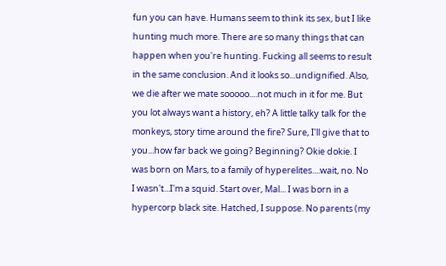fun you can have. Humans seem to think its sex, but I like hunting much more. There are so many things that can happen when you're hunting. Fucking all seems to result in the same conclusion. And it looks so...undignified. Also, we die after we mate sooooo....not much in it for me. But you lot always want a history, eh? A little talky talk for the monkeys, story time around the fire? Sure, I'll give that to you...how far back we going? Beginning? Okie dokie. I was born on Mars, to a family of hyperelites....wait, no. No I wasn't...I'm a squid. Start over, Mal... I was born in a hypercorp black site. Hatched, I suppose. No parents (my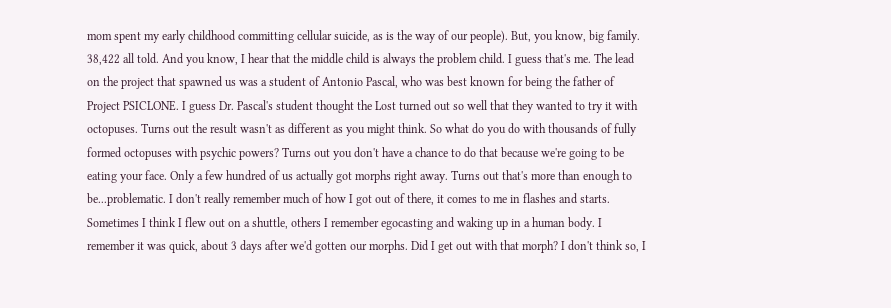mom spent my early childhood committing cellular suicide, as is the way of our people). But, you know, big family. 38,422 all told. And you know, I hear that the middle child is always the problem child. I guess that's me. The lead on the project that spawned us was a student of Antonio Pascal, who was best known for being the father of Project PSICLONE. I guess Dr. Pascal's student thought the Lost turned out so well that they wanted to try it with octopuses. Turns out the result wasn't as different as you might think. So what do you do with thousands of fully formed octopuses with psychic powers? Turns out you don't have a chance to do that because we're going to be eating your face. Only a few hundred of us actually got morphs right away. Turns out that's more than enough to be...problematic. I don't really remember much of how I got out of there, it comes to me in flashes and starts. Sometimes I think I flew out on a shuttle, others I remember egocasting and waking up in a human body. I remember it was quick, about 3 days after we'd gotten our morphs. Did I get out with that morph? I don't think so, I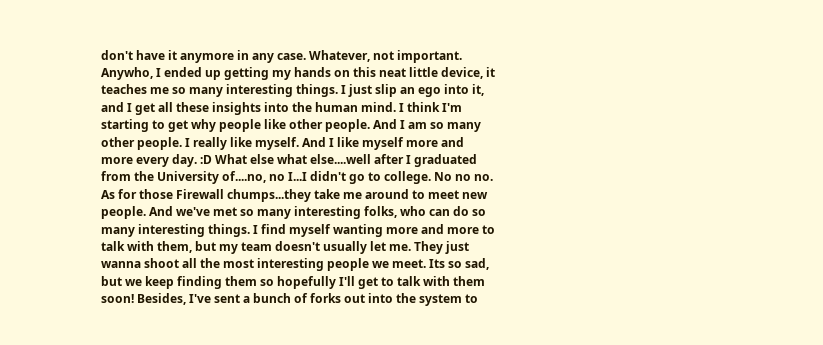don't have it anymore in any case. Whatever, not important. Anywho, I ended up getting my hands on this neat little device, it teaches me so many interesting things. I just slip an ego into it, and I get all these insights into the human mind. I think I'm starting to get why people like other people. And I am so many other people. I really like myself. And I like myself more and more every day. :D What else what else....well after I graduated from the University of....no, no I...I didn't go to college. No no no. As for those Firewall chumps...they take me around to meet new people. And we've met so many interesting folks, who can do so many interesting things. I find myself wanting more and more to talk with them, but my team doesn't usually let me. They just wanna shoot all the most interesting people we meet. Its so sad, but we keep finding them so hopefully I'll get to talk with them soon! Besides, I've sent a bunch of forks out into the system to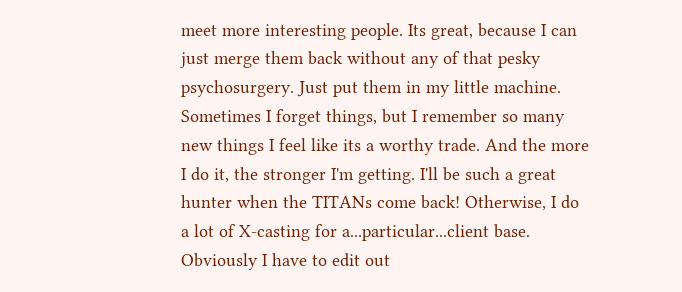meet more interesting people. Its great, because I can just merge them back without any of that pesky psychosurgery. Just put them in my little machine. Sometimes I forget things, but I remember so many new things I feel like its a worthy trade. And the more I do it, the stronger I'm getting. I'll be such a great hunter when the TITANs come back! Otherwise, I do a lot of X-casting for a...particular...client base. Obviously I have to edit out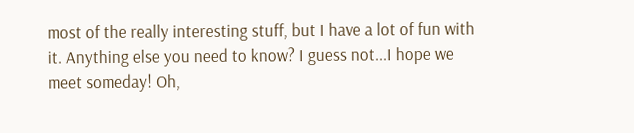most of the really interesting stuff, but I have a lot of fun with it. Anything else you need to know? I guess not...I hope we meet someday! Oh,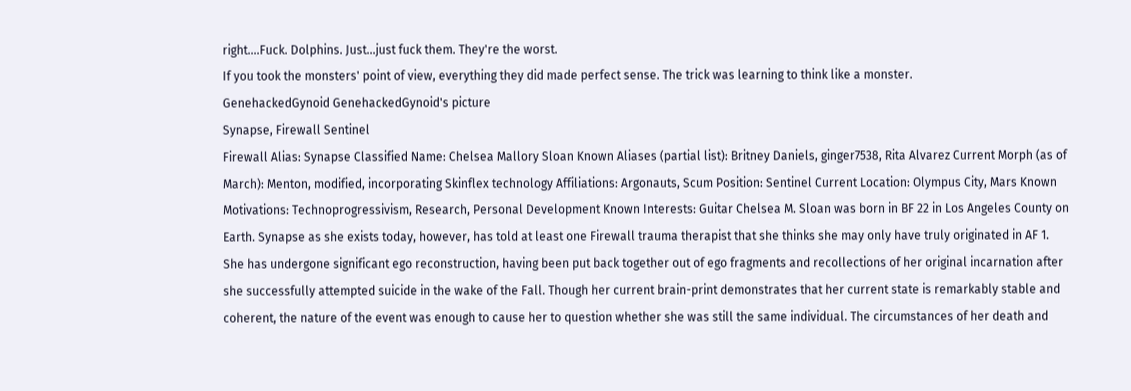right....Fuck. Dolphins. Just...just fuck them. They're the worst.
If you took the monsters' point of view, everything they did made perfect sense. The trick was learning to think like a monster.
GenehackedGynoid GenehackedGynoid's picture
Synapse, Firewall Sentinel
Firewall Alias: Synapse Classified Name: Chelsea Mallory Sloan Known Aliases (partial list): Britney Daniels, ginger7538, Rita Alvarez Current Morph (as of March): Menton, modified, incorporating Skinflex technology Affiliations: Argonauts, Scum Position: Sentinel Current Location: Olympus City, Mars Known Motivations: Technoprogressivism, Research, Personal Development Known Interests: Guitar Chelsea M. Sloan was born in BF 22 in Los Angeles County on Earth. Synapse as she exists today, however, has told at least one Firewall trauma therapist that she thinks she may only have truly originated in AF 1. She has undergone significant ego reconstruction, having been put back together out of ego fragments and recollections of her original incarnation after she successfully attempted suicide in the wake of the Fall. Though her current brain-print demonstrates that her current state is remarkably stable and coherent, the nature of the event was enough to cause her to question whether she was still the same individual. The circumstances of her death and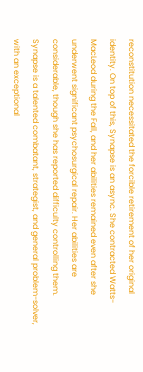reconstitution necessitated the forcible retirement of her original identity. On top of this, Synapse is an async. She contracted Watts-MacLeod during the Fall, and her abilities remained even after she underwent significant psychosurgical repair. Her abilities are considerable, though she has reported difficulty controlling them. Synapse is a talented combatant, strategist, and general problem-solver, with an exceptional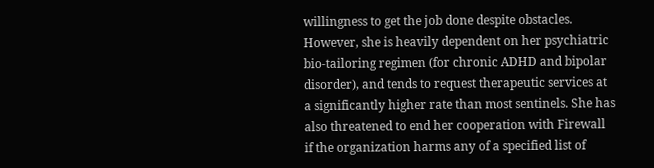willingness to get the job done despite obstacles. However, she is heavily dependent on her psychiatric bio-tailoring regimen (for chronic ADHD and bipolar disorder), and tends to request therapeutic services at a significantly higher rate than most sentinels. She has also threatened to end her cooperation with Firewall if the organization harms any of a specified list of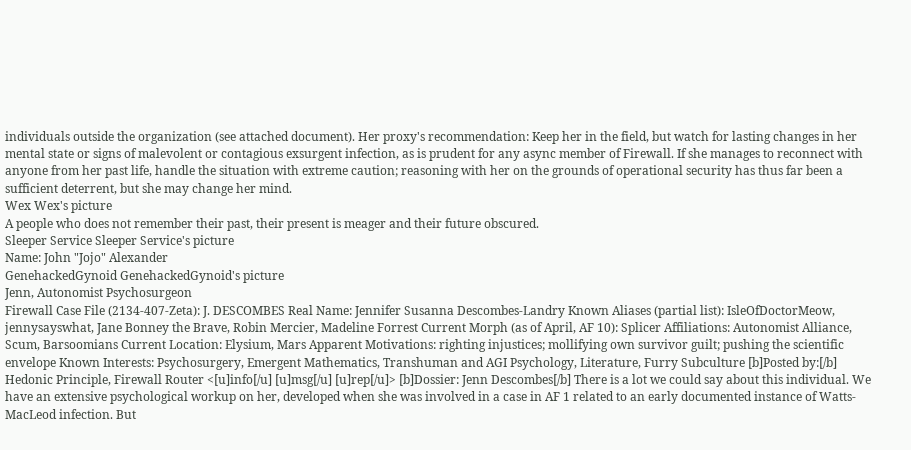individuals outside the organization (see attached document). Her proxy's recommendation: Keep her in the field, but watch for lasting changes in her mental state or signs of malevolent or contagious exsurgent infection, as is prudent for any async member of Firewall. If she manages to reconnect with anyone from her past life, handle the situation with extreme caution; reasoning with her on the grounds of operational security has thus far been a sufficient deterrent, but she may change her mind.
Wex Wex's picture
A people who does not remember their past, their present is meager and their future obscured.
Sleeper Service Sleeper Service's picture
Name: John "Jojo" Alexander
GenehackedGynoid GenehackedGynoid's picture
Jenn, Autonomist Psychosurgeon
Firewall Case File (2134-407-Zeta): J. DESCOMBES Real Name: Jennifer Susanna Descombes-Landry Known Aliases (partial list): IsleOfDoctorMeow, jennysayswhat, Jane Bonney the Brave, Robin Mercier, Madeline Forrest Current Morph (as of April, AF 10): Splicer Affiliations: Autonomist Alliance, Scum, Barsoomians Current Location: Elysium, Mars Apparent Motivations: righting injustices; mollifying own survivor guilt; pushing the scientific envelope Known Interests: Psychosurgery, Emergent Mathematics, Transhuman and AGI Psychology, Literature, Furry Subculture [b]Posted by:[/b] Hedonic Principle, Firewall Router <[u]info[/u] [u]msg[/u] [u]rep[/u]> [b]Dossier: Jenn Descombes[/b] There is a lot we could say about this individual. We have an extensive psychological workup on her, developed when she was involved in a case in AF 1 related to an early documented instance of Watts-MacLeod infection. But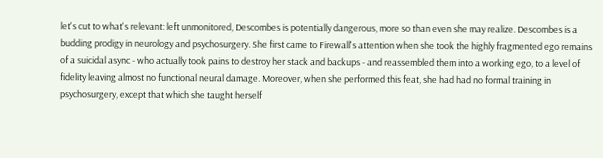let's cut to what's relevant: left unmonitored, Descombes is potentially dangerous, more so than even she may realize. Descombes is a budding prodigy in neurology and psychosurgery. She first came to Firewall's attention when she took the highly fragmented ego remains of a suicidal async - who actually took pains to destroy her stack and backups - and reassembled them into a working ego, to a level of fidelity leaving almost no functional neural damage. Moreover, when she performed this feat, she had had no formal training in psychosurgery, except that which she taught herself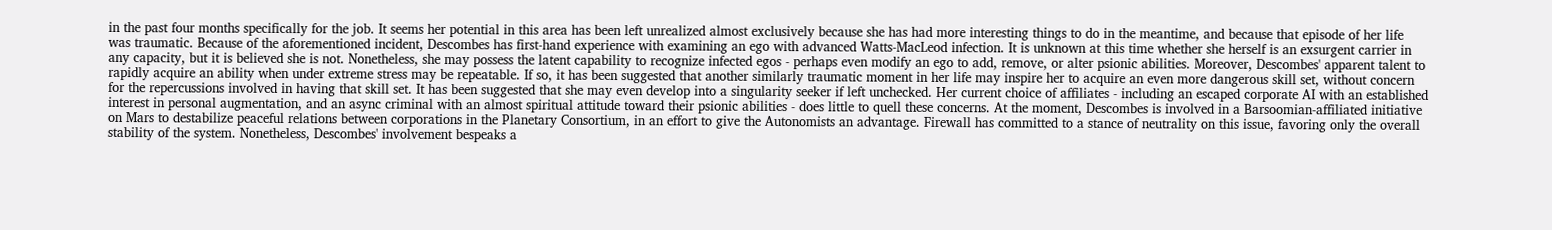in the past four months specifically for the job. It seems her potential in this area has been left unrealized almost exclusively because she has had more interesting things to do in the meantime, and because that episode of her life was traumatic. Because of the aforementioned incident, Descombes has first-hand experience with examining an ego with advanced Watts-MacLeod infection. It is unknown at this time whether she herself is an exsurgent carrier in any capacity, but it is believed she is not. Nonetheless, she may possess the latent capability to recognize infected egos - perhaps even modify an ego to add, remove, or alter psionic abilities. Moreover, Descombes' apparent talent to rapidly acquire an ability when under extreme stress may be repeatable. If so, it has been suggested that another similarly traumatic moment in her life may inspire her to acquire an even more dangerous skill set, without concern for the repercussions involved in having that skill set. It has been suggested that she may even develop into a singularity seeker if left unchecked. Her current choice of affiliates - including an escaped corporate AI with an established interest in personal augmentation, and an async criminal with an almost spiritual attitude toward their psionic abilities - does little to quell these concerns. At the moment, Descombes is involved in a Barsoomian-affiliated initiative on Mars to destabilize peaceful relations between corporations in the Planetary Consortium, in an effort to give the Autonomists an advantage. Firewall has committed to a stance of neutrality on this issue, favoring only the overall stability of the system. Nonetheless, Descombes' involvement bespeaks a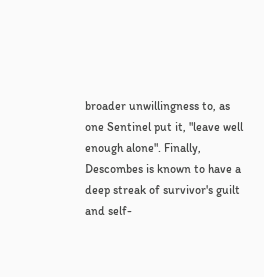broader unwillingness to, as one Sentinel put it, "leave well enough alone". Finally, Descombes is known to have a deep streak of survivor's guilt and self-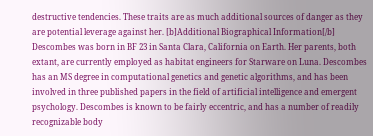destructive tendencies. These traits are as much additional sources of danger as they are potential leverage against her. [b]Additional Biographical Information[/b] Descombes was born in BF 23 in Santa Clara, California on Earth. Her parents, both extant, are currently employed as habitat engineers for Starware on Luna. Descombes has an MS degree in computational genetics and genetic algorithms, and has been involved in three published papers in the field of artificial intelligence and emergent psychology. Descombes is known to be fairly eccentric, and has a number of readily recognizable body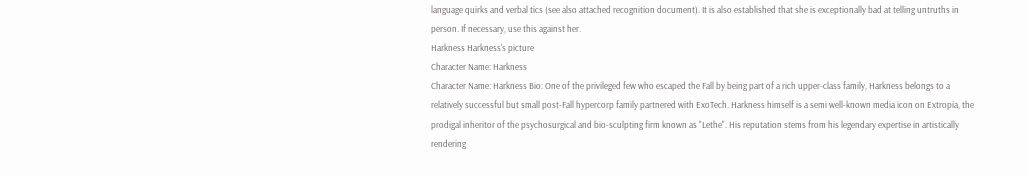language quirks and verbal tics (see also attached recognition document). It is also established that she is exceptionally bad at telling untruths in person. If necessary, use this against her.
Harkness Harkness's picture
Character Name: Harkness
Character Name: Harkness Bio: One of the privileged few who escaped the Fall by being part of a rich upper-class family, Harkness belongs to a relatively successful but small post-Fall hypercorp family partnered with ExoTech. Harkness himself is a semi well-known media icon on Extropia, the prodigal inheritor of the psychosurgical and bio-sculpting firm known as "Lethe". His reputation stems from his legendary expertise in artistically rendering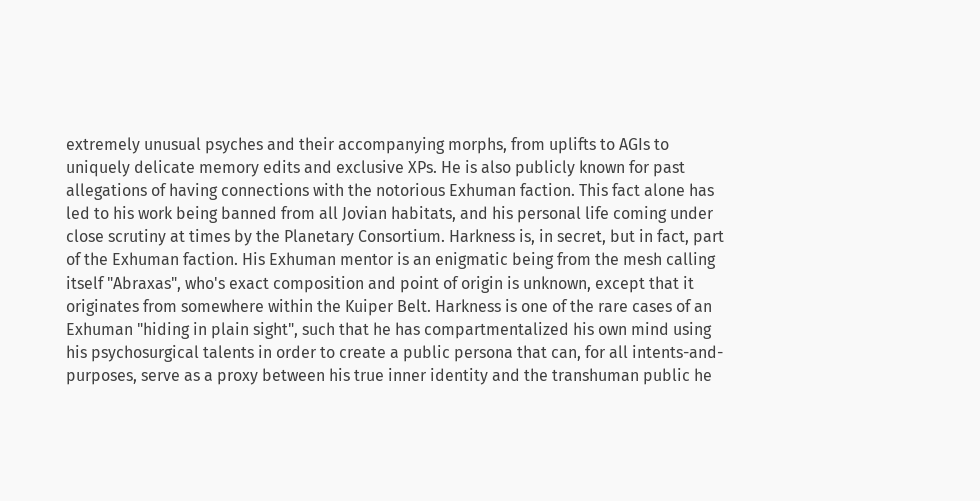extremely unusual psyches and their accompanying morphs, from uplifts to AGIs to uniquely delicate memory edits and exclusive XPs. He is also publicly known for past allegations of having connections with the notorious Exhuman faction. This fact alone has led to his work being banned from all Jovian habitats, and his personal life coming under close scrutiny at times by the Planetary Consortium. Harkness is, in secret, but in fact, part of the Exhuman faction. His Exhuman mentor is an enigmatic being from the mesh calling itself "Abraxas", who's exact composition and point of origin is unknown, except that it originates from somewhere within the Kuiper Belt. Harkness is one of the rare cases of an Exhuman "hiding in plain sight", such that he has compartmentalized his own mind using his psychosurgical talents in order to create a public persona that can, for all intents-and-purposes, serve as a proxy between his true inner identity and the transhuman public he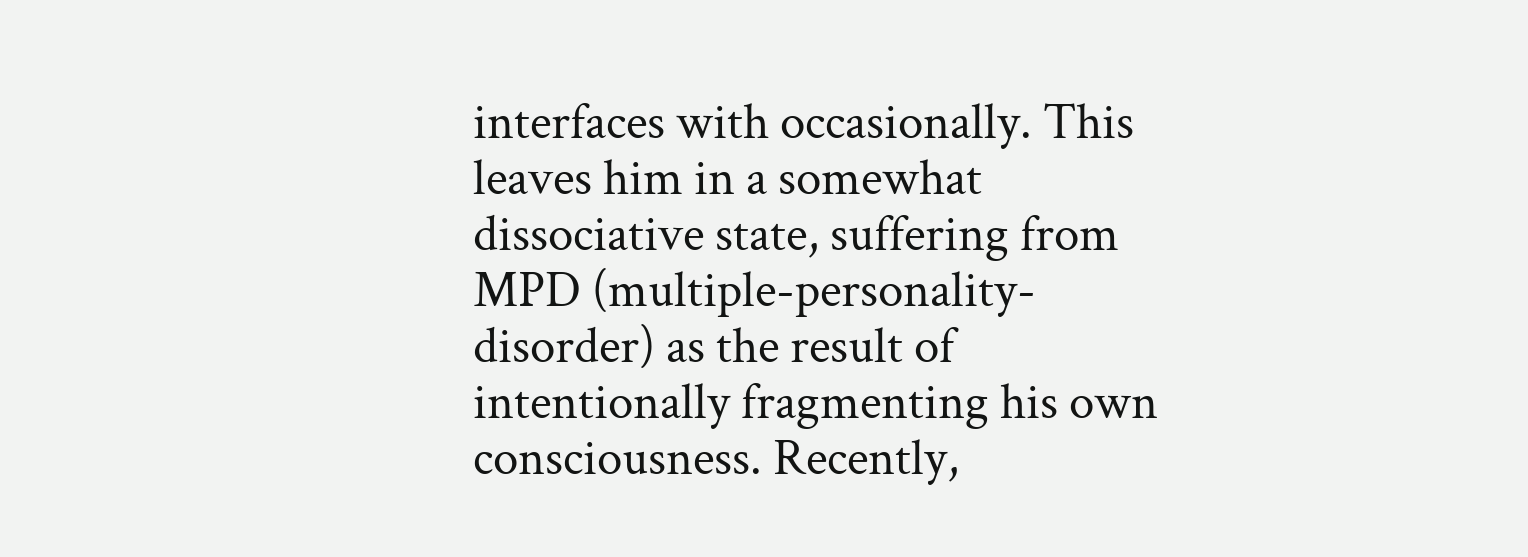interfaces with occasionally. This leaves him in a somewhat dissociative state, suffering from MPD (multiple-personality-disorder) as the result of intentionally fragmenting his own consciousness. Recently,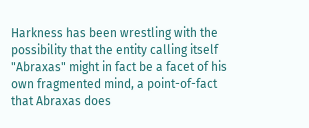Harkness has been wrestling with the possibility that the entity calling itself "Abraxas" might in fact be a facet of his own fragmented mind, a point-of-fact that Abraxas does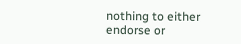nothing to either endorse or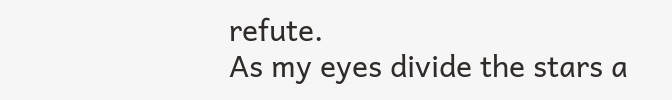refute.
As my eyes divide the stars a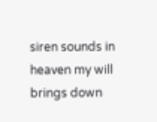siren sounds in heaven my will brings down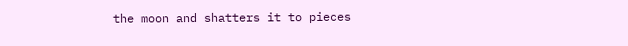the moon and shatters it to pieces